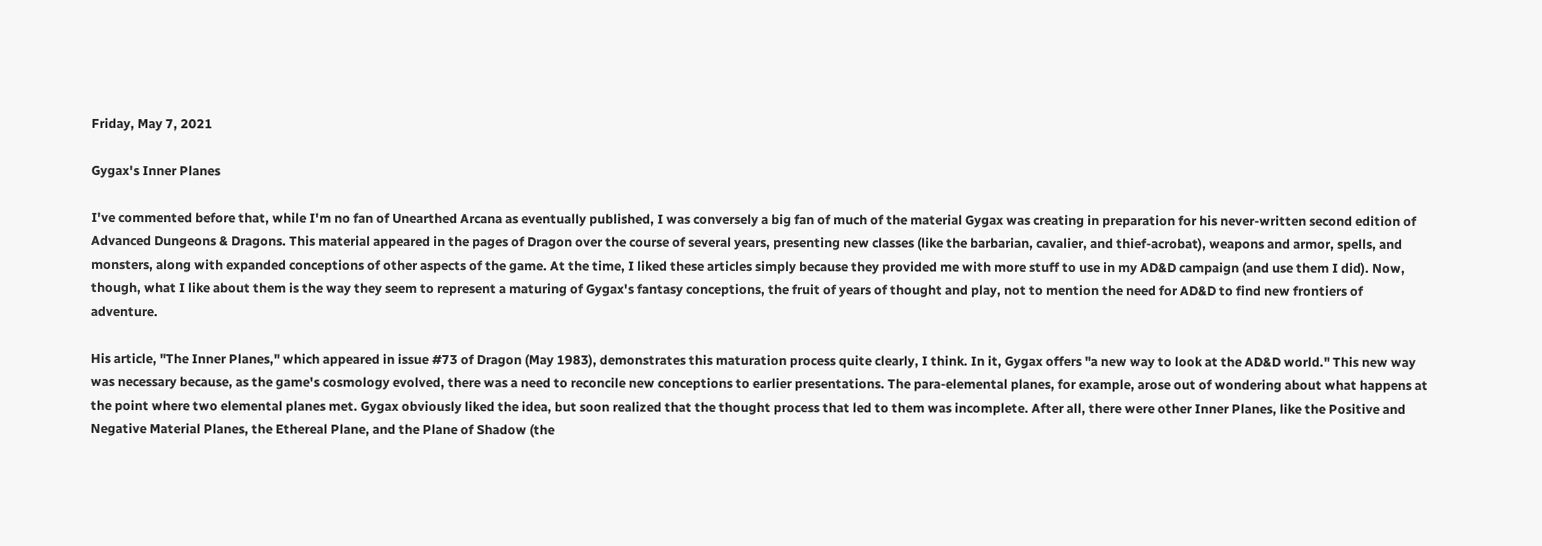Friday, May 7, 2021

Gygax's Inner Planes

I've commented before that, while I'm no fan of Unearthed Arcana as eventually published, I was conversely a big fan of much of the material Gygax was creating in preparation for his never-written second edition of Advanced Dungeons & Dragons. This material appeared in the pages of Dragon over the course of several years, presenting new classes (like the barbarian, cavalier, and thief-acrobat), weapons and armor, spells, and monsters, along with expanded conceptions of other aspects of the game. At the time, I liked these articles simply because they provided me with more stuff to use in my AD&D campaign (and use them I did). Now, though, what I like about them is the way they seem to represent a maturing of Gygax's fantasy conceptions, the fruit of years of thought and play, not to mention the need for AD&D to find new frontiers of adventure.

His article, "The Inner Planes," which appeared in issue #73 of Dragon (May 1983), demonstrates this maturation process quite clearly, I think. In it, Gygax offers "a new way to look at the AD&D world." This new way was necessary because, as the game's cosmology evolved, there was a need to reconcile new conceptions to earlier presentations. The para-elemental planes, for example, arose out of wondering about what happens at the point where two elemental planes met. Gygax obviously liked the idea, but soon realized that the thought process that led to them was incomplete. After all, there were other Inner Planes, like the Positive and Negative Material Planes, the Ethereal Plane, and the Plane of Shadow (the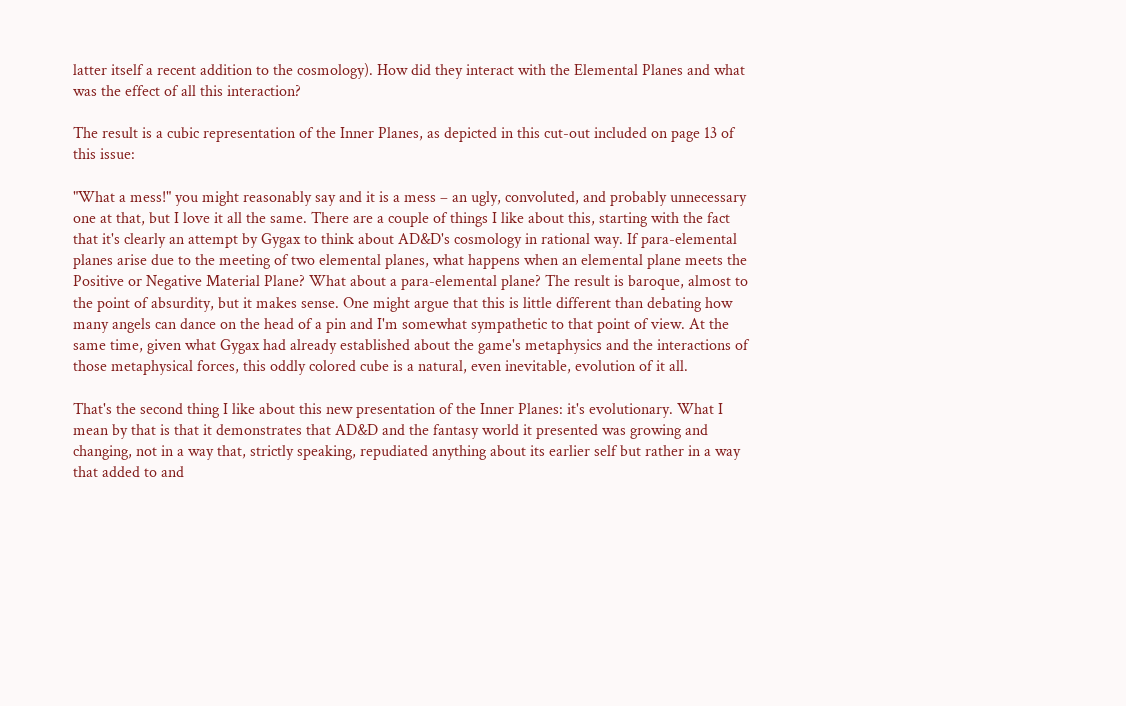latter itself a recent addition to the cosmology). How did they interact with the Elemental Planes and what was the effect of all this interaction?

The result is a cubic representation of the Inner Planes, as depicted in this cut-out included on page 13 of this issue:

"What a mess!" you might reasonably say and it is a mess – an ugly, convoluted, and probably unnecessary one at that, but I love it all the same. There are a couple of things I like about this, starting with the fact that it's clearly an attempt by Gygax to think about AD&D's cosmology in rational way. If para-elemental planes arise due to the meeting of two elemental planes, what happens when an elemental plane meets the Positive or Negative Material Plane? What about a para-elemental plane? The result is baroque, almost to the point of absurdity, but it makes sense. One might argue that this is little different than debating how many angels can dance on the head of a pin and I'm somewhat sympathetic to that point of view. At the same time, given what Gygax had already established about the game's metaphysics and the interactions of those metaphysical forces, this oddly colored cube is a natural, even inevitable, evolution of it all.

That's the second thing I like about this new presentation of the Inner Planes: it's evolutionary. What I mean by that is that it demonstrates that AD&D and the fantasy world it presented was growing and changing, not in a way that, strictly speaking, repudiated anything about its earlier self but rather in a way that added to and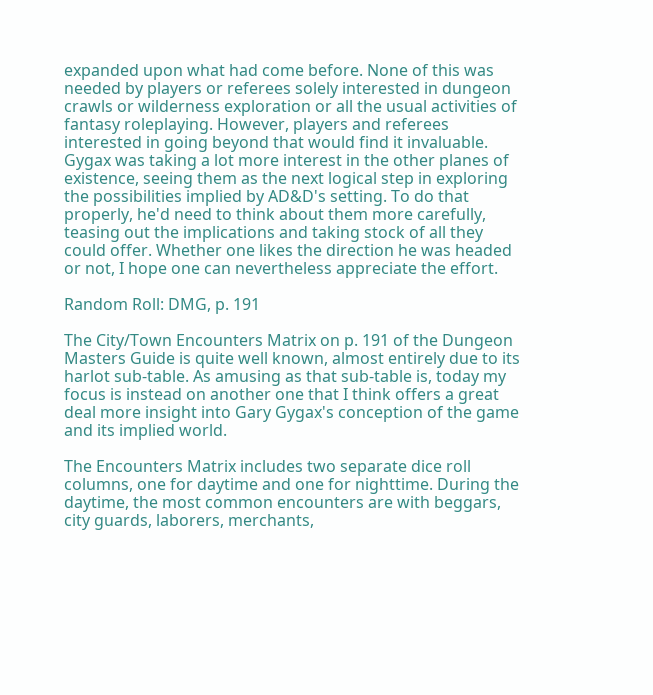expanded upon what had come before. None of this was needed by players or referees solely interested in dungeon crawls or wilderness exploration or all the usual activities of fantasy roleplaying. However, players and referees interested in going beyond that would find it invaluable. Gygax was taking a lot more interest in the other planes of existence, seeing them as the next logical step in exploring the possibilities implied by AD&D's setting. To do that properly, he'd need to think about them more carefully, teasing out the implications and taking stock of all they could offer. Whether one likes the direction he was headed or not, I hope one can nevertheless appreciate the effort.

Random Roll: DMG, p. 191

The City/Town Encounters Matrix on p. 191 of the Dungeon Masters Guide is quite well known, almost entirely due to its harlot sub-table. As amusing as that sub-table is, today my focus is instead on another one that I think offers a great deal more insight into Gary Gygax's conception of the game and its implied world.

The Encounters Matrix includes two separate dice roll columns, one for daytime and one for nighttime. During the daytime, the most common encounters are with beggars, city guards, laborers, merchants,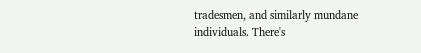tradesmen, and similarly mundane individuals. There's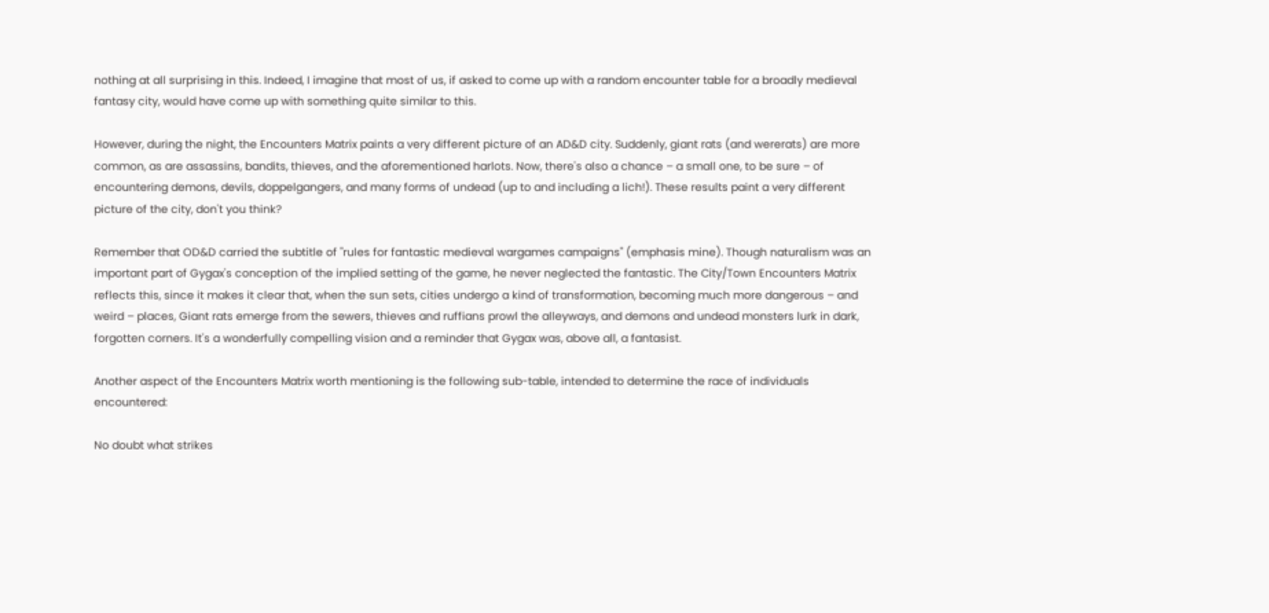nothing at all surprising in this. Indeed, I imagine that most of us, if asked to come up with a random encounter table for a broadly medieval fantasy city, would have come up with something quite similar to this.

However, during the night, the Encounters Matrix paints a very different picture of an AD&D city. Suddenly, giant rats (and wererats) are more common, as are assassins, bandits, thieves, and the aforementioned harlots. Now, there's also a chance – a small one, to be sure – of encountering demons, devils, doppelgangers, and many forms of undead (up to and including a lich!). These results paint a very different picture of the city, don't you think?

Remember that OD&D carried the subtitle of "rules for fantastic medieval wargames campaigns" (emphasis mine). Though naturalism was an important part of Gygax's conception of the implied setting of the game, he never neglected the fantastic. The City/Town Encounters Matrix reflects this, since it makes it clear that, when the sun sets, cities undergo a kind of transformation, becoming much more dangerous – and weird – places, Giant rats emerge from the sewers, thieves and ruffians prowl the alleyways, and demons and undead monsters lurk in dark, forgotten corners. It's a wonderfully compelling vision and a reminder that Gygax was, above all, a fantasist.

Another aspect of the Encounters Matrix worth mentioning is the following sub-table, intended to determine the race of individuals encountered:

No doubt what strikes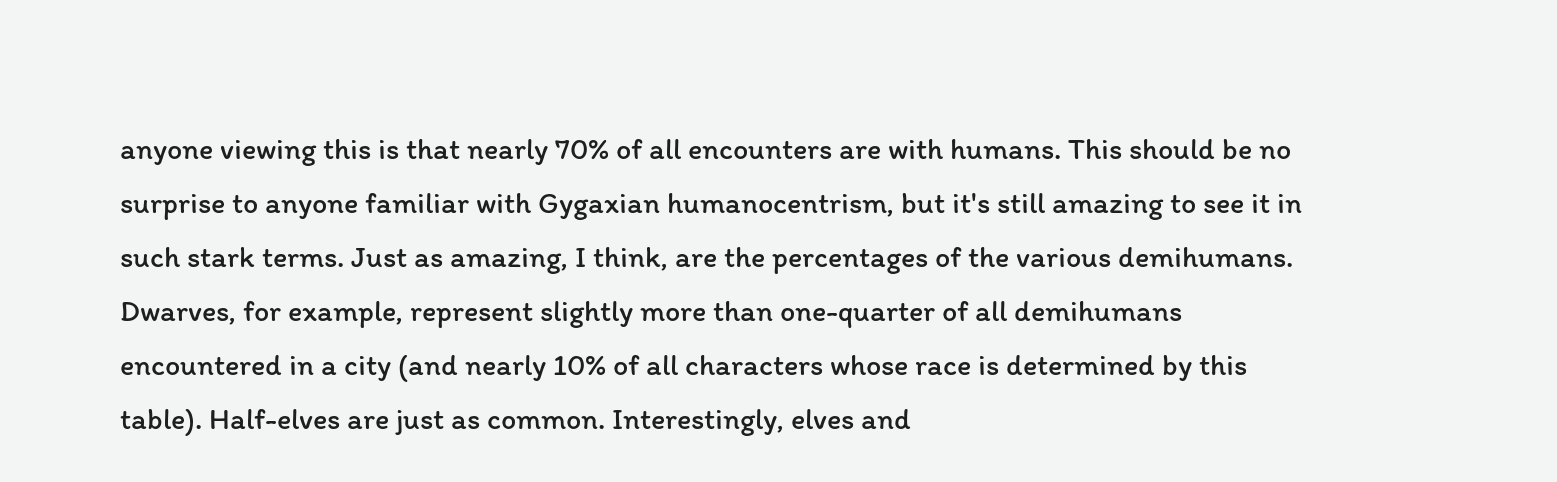anyone viewing this is that nearly 70% of all encounters are with humans. This should be no surprise to anyone familiar with Gygaxian humanocentrism, but it's still amazing to see it in such stark terms. Just as amazing, I think, are the percentages of the various demihumans. Dwarves, for example, represent slightly more than one-quarter of all demihumans encountered in a city (and nearly 10% of all characters whose race is determined by this table). Half-elves are just as common. Interestingly, elves and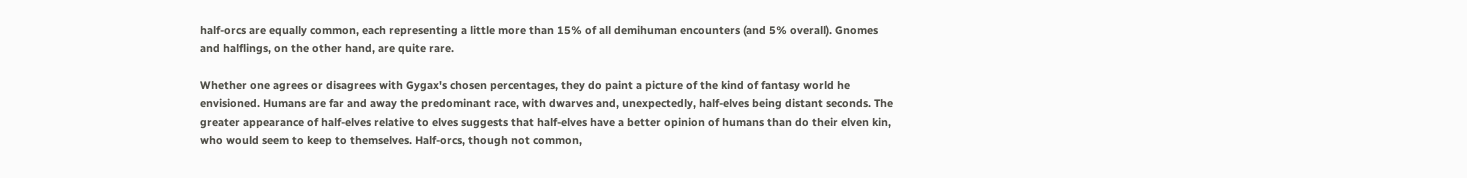half-orcs are equally common, each representing a little more than 15% of all demihuman encounters (and 5% overall). Gnomes and halflings, on the other hand, are quite rare.

Whether one agrees or disagrees with Gygax's chosen percentages, they do paint a picture of the kind of fantasy world he envisioned. Humans are far and away the predominant race, with dwarves and, unexpectedly, half-elves being distant seconds. The greater appearance of half-elves relative to elves suggests that half-elves have a better opinion of humans than do their elven kin, who would seem to keep to themselves. Half-orcs, though not common,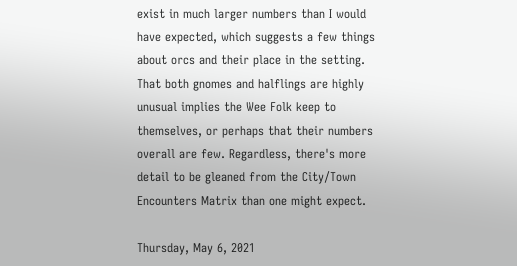exist in much larger numbers than I would have expected, which suggests a few things about orcs and their place in the setting. That both gnomes and halflings are highly unusual implies the Wee Folk keep to themselves, or perhaps that their numbers overall are few. Regardless, there's more detail to be gleaned from the City/Town Encounters Matrix than one might expect.

Thursday, May 6, 2021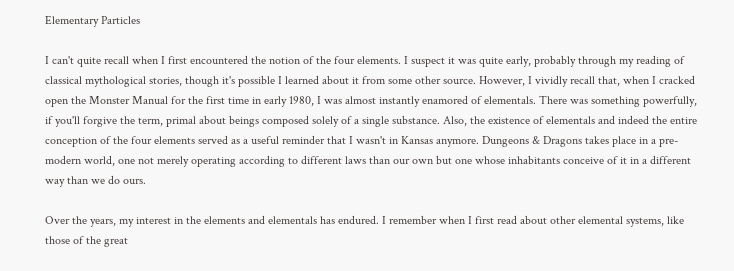Elementary Particles

I can't quite recall when I first encountered the notion of the four elements. I suspect it was quite early, probably through my reading of classical mythological stories, though it's possible I learned about it from some other source. However, I vividly recall that, when I cracked open the Monster Manual for the first time in early 1980, I was almost instantly enamored of elementals. There was something powerfully, if you'll forgive the term, primal about beings composed solely of a single substance. Also, the existence of elementals and indeed the entire conception of the four elements served as a useful reminder that I wasn't in Kansas anymore. Dungeons & Dragons takes place in a pre-modern world, one not merely operating according to different laws than our own but one whose inhabitants conceive of it in a different way than we do ours.

Over the years, my interest in the elements and elementals has endured. I remember when I first read about other elemental systems, like those of the great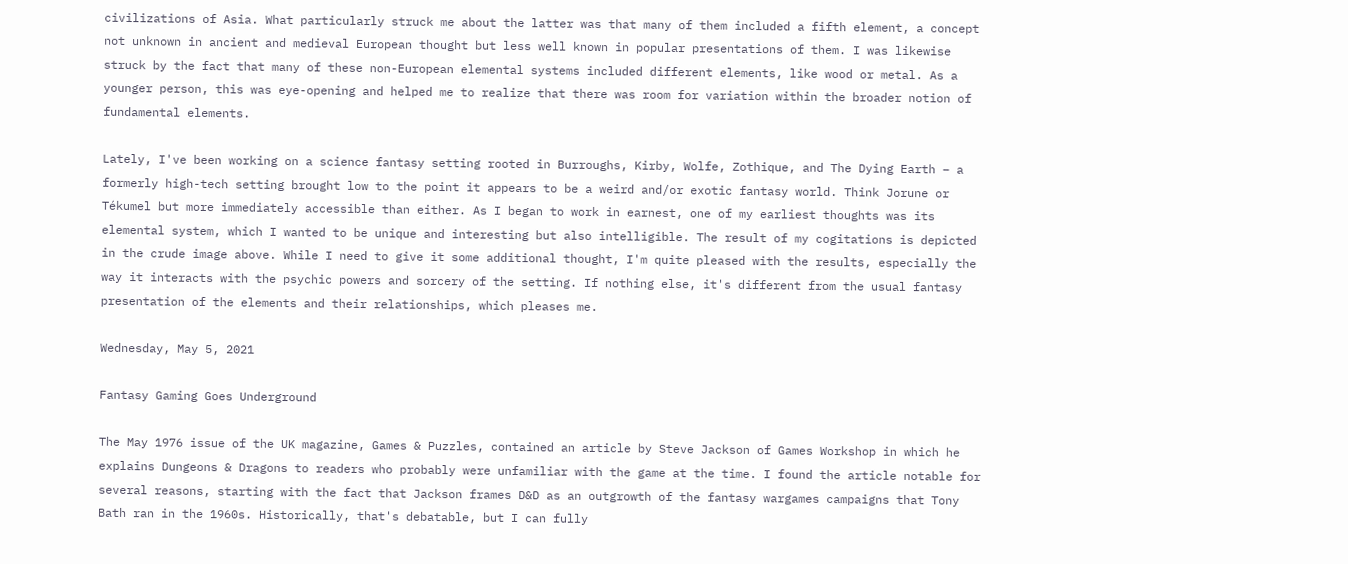civilizations of Asia. What particularly struck me about the latter was that many of them included a fifth element, a concept not unknown in ancient and medieval European thought but less well known in popular presentations of them. I was likewise struck by the fact that many of these non-European elemental systems included different elements, like wood or metal. As a younger person, this was eye-opening and helped me to realize that there was room for variation within the broader notion of fundamental elements.

Lately, I've been working on a science fantasy setting rooted in Burroughs, Kirby, Wolfe, Zothique, and The Dying Earth – a formerly high-tech setting brought low to the point it appears to be a weird and/or exotic fantasy world. Think Jorune or Tékumel but more immediately accessible than either. As I began to work in earnest, one of my earliest thoughts was its elemental system, which I wanted to be unique and interesting but also intelligible. The result of my cogitations is depicted in the crude image above. While I need to give it some additional thought, I'm quite pleased with the results, especially the way it interacts with the psychic powers and sorcery of the setting. If nothing else, it's different from the usual fantasy presentation of the elements and their relationships, which pleases me.

Wednesday, May 5, 2021

Fantasy Gaming Goes Underground

The May 1976 issue of the UK magazine, Games & Puzzles, contained an article by Steve Jackson of Games Workshop in which he explains Dungeons & Dragons to readers who probably were unfamiliar with the game at the time. I found the article notable for several reasons, starting with the fact that Jackson frames D&D as an outgrowth of the fantasy wargames campaigns that Tony Bath ran in the 1960s. Historically, that's debatable, but I can fully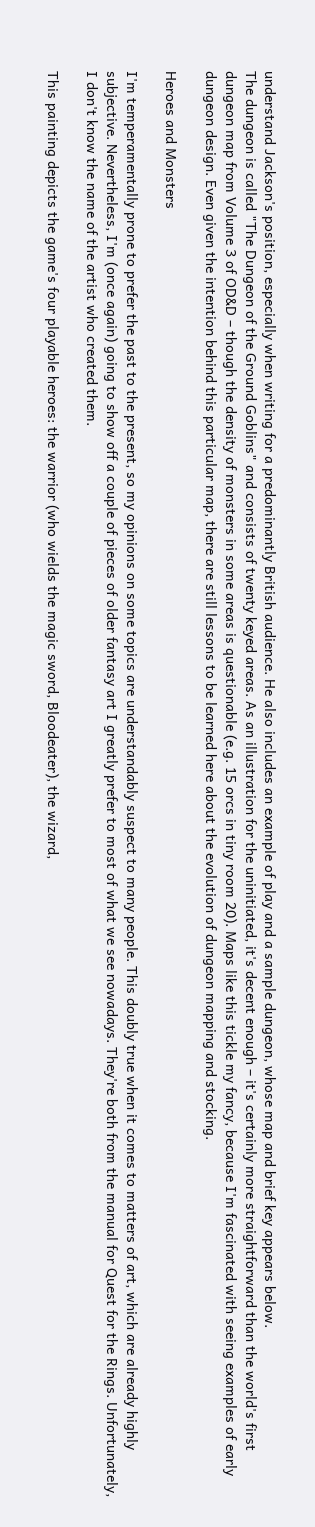understand Jackson's position, especially when writing for a predominantly British audience. He also includes an example of play and a sample dungeon, whose map and brief key appears below.
The dungeon is called "The Dungeon of the Ground Goblins" and consists of twenty keyed areas. As an illustration for the uninitiated, it's decent enough – it's certainly more straightforward than the world's first dungeon map from Volume 3 of OD&D – though the density of monsters in some areas is questionable (e.g. 15 orcs in tiny room 20). Maps like this tickle my fancy, because I'm fascinated with seeing examples of early dungeon design. Even given the intention behind this particular map, there are still lessons to be learned here about the evolution of dungeon mapping and stocking.

Heroes and Monsters

I'm temperamentally prone to prefer the past to the present, so my opinions on some topics are understandably suspect to many people. This doubly true when it comes to matters of art, which are already highly subjective. Nevertheless, I'm (once again) going to show off a couple of pieces of older fantasy art I greatly prefer to most of what we see nowadays. They're both from the manual for Quest for the Rings. Unfortunately, I don't know the name of the artist who created them.

This painting depicts the game's four playable heroes: the warrior (who wields the magic sword, Bloodeater), the wizard,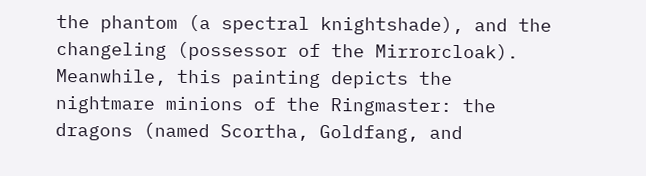the phantom (a spectral knightshade), and the changeling (possessor of the Mirrorcloak).
Meanwhile, this painting depicts the nightmare minions of the Ringmaster: the dragons (named Scortha, Goldfang, and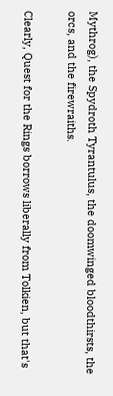Mythrog), the Spydroth Tyrantulus, the doomwinged bloodthirsts, the orcs, and the firewraiths.

Clearly, Quest for the Rings borrows liberally from Tolkien, but that's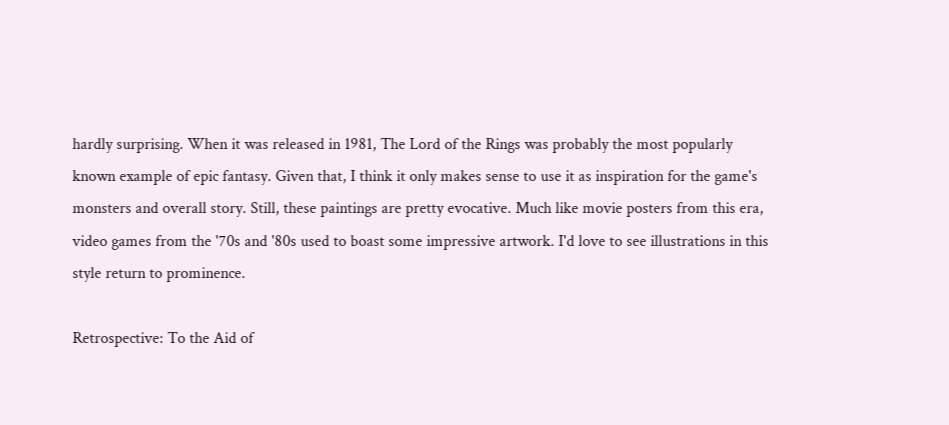hardly surprising. When it was released in 1981, The Lord of the Rings was probably the most popularly known example of epic fantasy. Given that, I think it only makes sense to use it as inspiration for the game's monsters and overall story. Still, these paintings are pretty evocative. Much like movie posters from this era, video games from the '70s and '80s used to boast some impressive artwork. I'd love to see illustrations in this style return to prominence.

Retrospective: To the Aid of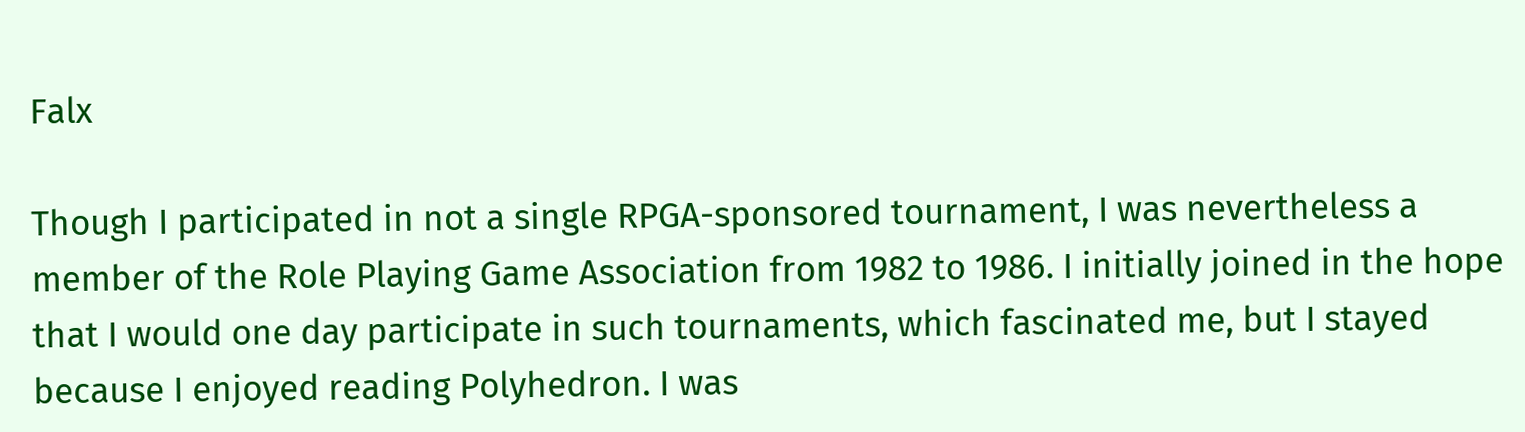Falx

Though I participated in not a single RPGA-sponsored tournament, I was nevertheless a member of the Role Playing Game Association from 1982 to 1986. I initially joined in the hope that I would one day participate in such tournaments, which fascinated me, but I stayed because I enjoyed reading Polyhedron. I was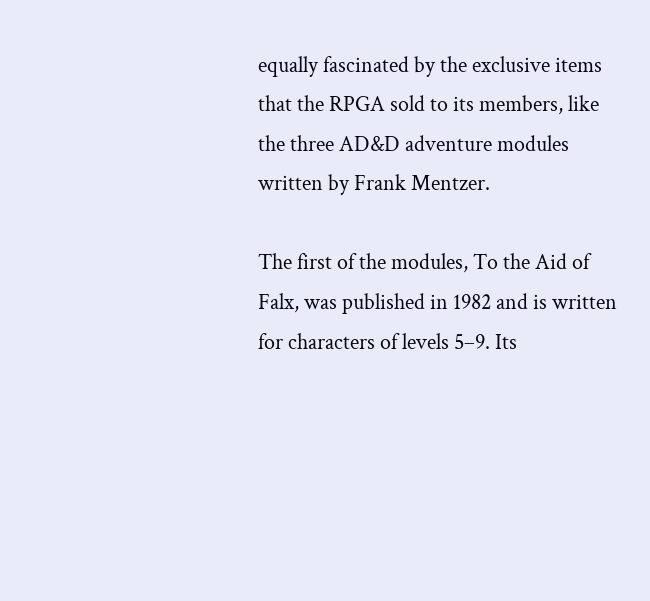equally fascinated by the exclusive items that the RPGA sold to its members, like the three AD&D adventure modules written by Frank Mentzer.

The first of the modules, To the Aid of Falx, was published in 1982 and is written for characters of levels 5–9. Its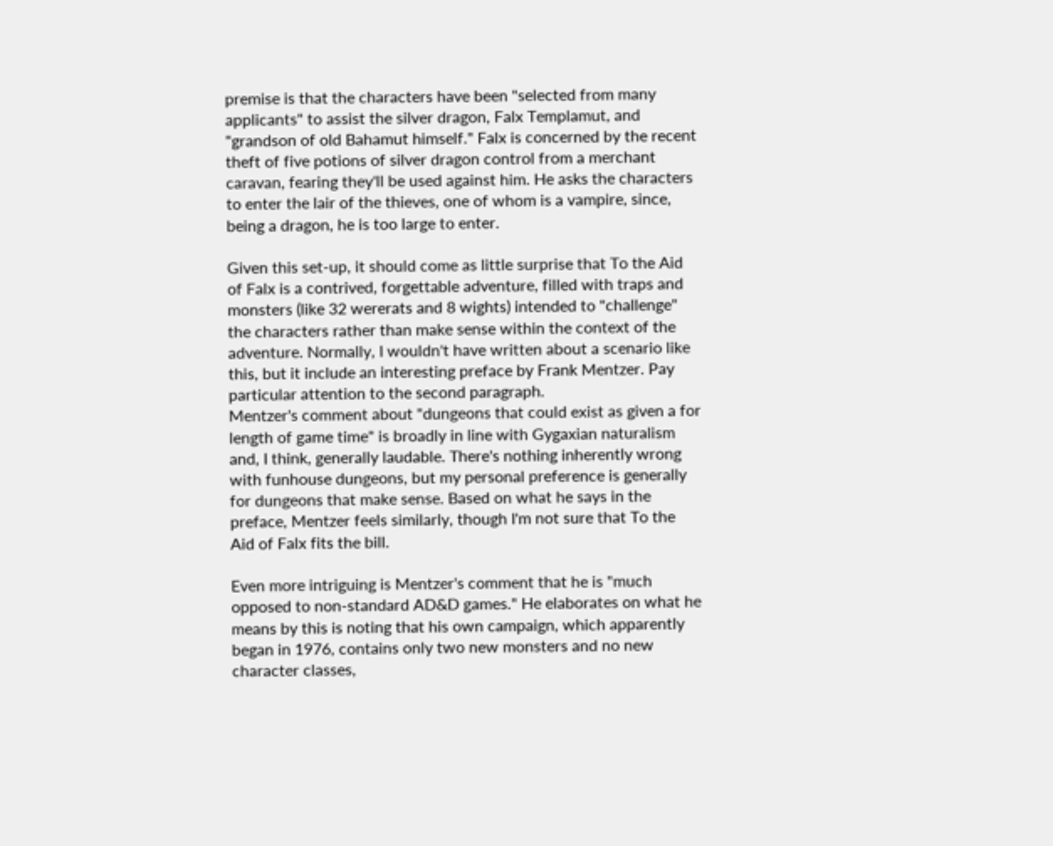premise is that the characters have been "selected from many applicants" to assist the silver dragon, Falx Templamut, and "grandson of old Bahamut himself." Falx is concerned by the recent theft of five potions of silver dragon control from a merchant caravan, fearing they'll be used against him. He asks the characters to enter the lair of the thieves, one of whom is a vampire, since, being a dragon, he is too large to enter.

Given this set-up, it should come as little surprise that To the Aid of Falx is a contrived, forgettable adventure, filled with traps and monsters (like 32 wererats and 8 wights) intended to "challenge" the characters rather than make sense within the context of the adventure. Normally, I wouldn't have written about a scenario like this, but it include an interesting preface by Frank Mentzer. Pay particular attention to the second paragraph.
Mentzer's comment about "dungeons that could exist as given a for length of game time" is broadly in line with Gygaxian naturalism and, I think, generally laudable. There's nothing inherently wrong with funhouse dungeons, but my personal preference is generally for dungeons that make sense. Based on what he says in the preface, Mentzer feels similarly, though I'm not sure that To the Aid of Falx fits the bill.

Even more intriguing is Mentzer's comment that he is "much opposed to non-standard AD&D games." He elaborates on what he means by this is noting that his own campaign, which apparently began in 1976, contains only two new monsters and no new character classes,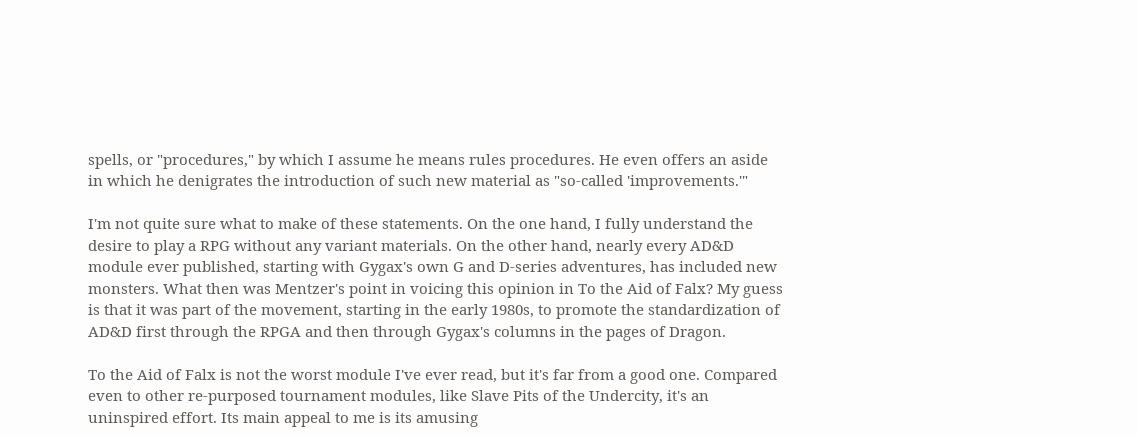spells, or "procedures," by which I assume he means rules procedures. He even offers an aside in which he denigrates the introduction of such new material as "so-called 'improvements.'"

I'm not quite sure what to make of these statements. On the one hand, I fully understand the desire to play a RPG without any variant materials. On the other hand, nearly every AD&D module ever published, starting with Gygax's own G and D-series adventures, has included new monsters. What then was Mentzer's point in voicing this opinion in To the Aid of Falx? My guess is that it was part of the movement, starting in the early 1980s, to promote the standardization of AD&D first through the RPGA and then through Gygax's columns in the pages of Dragon.

To the Aid of Falx is not the worst module I've ever read, but it's far from a good one. Compared even to other re-purposed tournament modules, like Slave Pits of the Undercity, it's an uninspired effort. Its main appeal to me is its amusing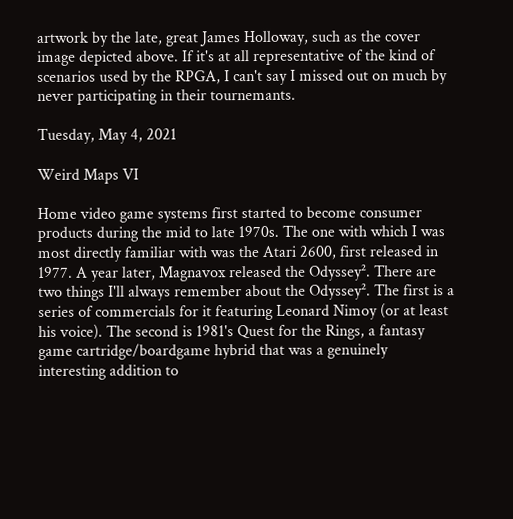artwork by the late, great James Holloway, such as the cover image depicted above. If it's at all representative of the kind of scenarios used by the RPGA, I can't say I missed out on much by never participating in their tournemants.

Tuesday, May 4, 2021

Weird Maps VI

Home video game systems first started to become consumer products during the mid to late 1970s. The one with which I was most directly familiar with was the Atari 2600, first released in 1977. A year later, Magnavox released the Odyssey². There are two things I'll always remember about the Odyssey². The first is a series of commercials for it featuring Leonard Nimoy (or at least his voice). The second is 1981's Quest for the Rings, a fantasy game cartridge/boardgame hybrid that was a genuinely interesting addition to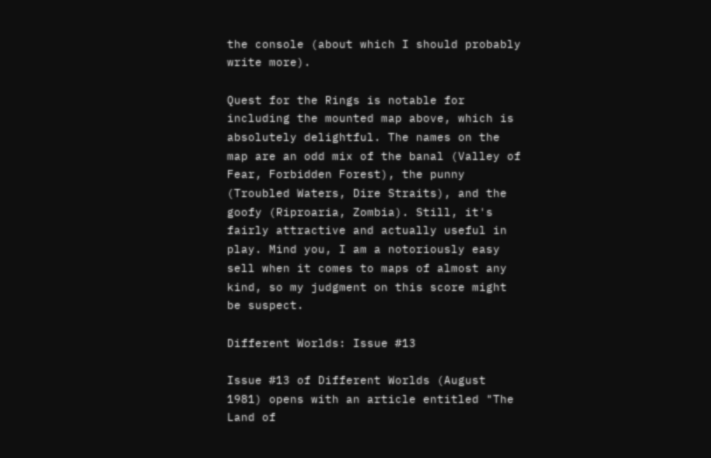the console (about which I should probably write more).

Quest for the Rings is notable for including the mounted map above, which is absolutely delightful. The names on the map are an odd mix of the banal (Valley of Fear, Forbidden Forest), the punny (Troubled Waters, Dire Straits), and the goofy (Riproaria, Zombia). Still, it's fairly attractive and actually useful in play. Mind you, I am a notoriously easy sell when it comes to maps of almost any kind, so my judgment on this score might be suspect.

Different Worlds: Issue #13

Issue #13 of Different Worlds (August 1981) opens with an article entitled "The Land of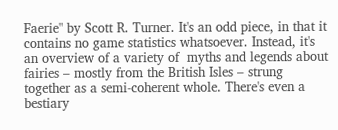Faerie" by Scott R. Turner. It's an odd piece, in that it contains no game statistics whatsoever. Instead, it's an overview of a variety of  myths and legends about fairies – mostly from the British Isles – strung together as a semi-coherent whole. There's even a bestiary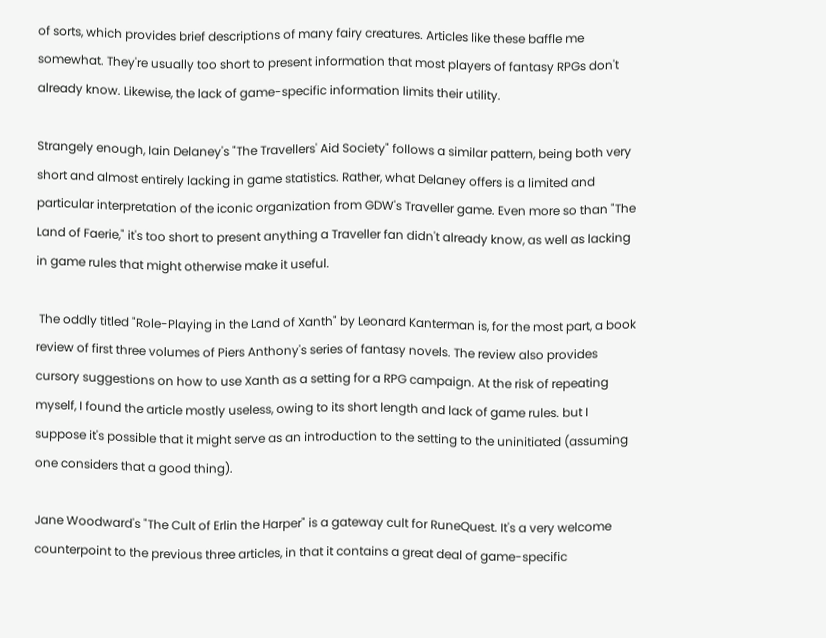of sorts, which provides brief descriptions of many fairy creatures. Articles like these baffle me somewhat. They're usually too short to present information that most players of fantasy RPGs don't already know. Likewise, the lack of game-specific information limits their utility.

Strangely enough, Iain Delaney's "The Travellers' Aid Society" follows a similar pattern, being both very short and almost entirely lacking in game statistics. Rather, what Delaney offers is a limited and particular interpretation of the iconic organization from GDW's Traveller game. Even more so than "The Land of Faerie," it's too short to present anything a Traveller fan didn't already know, as well as lacking in game rules that might otherwise make it useful.

 The oddly titled "Role-Playing in the Land of Xanth" by Leonard Kanterman is, for the most part, a book review of first three volumes of Piers Anthony's series of fantasy novels. The review also provides cursory suggestions on how to use Xanth as a setting for a RPG campaign. At the risk of repeating myself, I found the article mostly useless, owing to its short length and lack of game rules. but I suppose it's possible that it might serve as an introduction to the setting to the uninitiated (assuming one considers that a good thing).

Jane Woodward's "The Cult of Erlin the Harper" is a gateway cult for RuneQuest. It's a very welcome counterpoint to the previous three articles, in that it contains a great deal of game-specific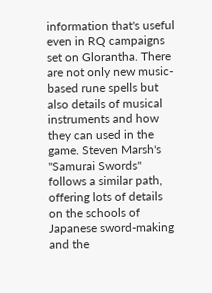information that's useful even in RQ campaigns set on Glorantha. There are not only new music-based rune spells but also details of musical instruments and how they can used in the game. Steven Marsh's "Samurai Swords" follows a similar path, offering lots of details on the schools of Japanese sword-making and the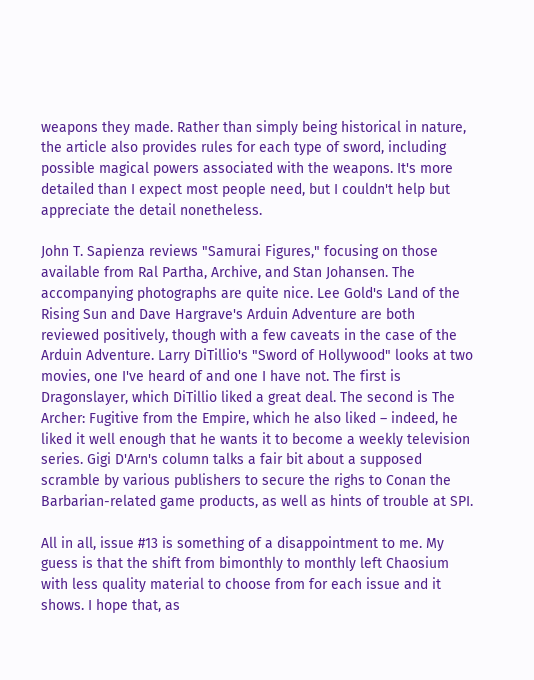weapons they made. Rather than simply being historical in nature, the article also provides rules for each type of sword, including possible magical powers associated with the weapons. It's more detailed than I expect most people need, but I couldn't help but appreciate the detail nonetheless.

John T. Sapienza reviews "Samurai Figures," focusing on those available from Ral Partha, Archive, and Stan Johansen. The accompanying photographs are quite nice. Lee Gold's Land of the Rising Sun and Dave Hargrave's Arduin Adventure are both reviewed positively, though with a few caveats in the case of the Arduin Adventure. Larry DiTillio's "Sword of Hollywood" looks at two movies, one I've heard of and one I have not. The first is Dragonslayer, which DiTillio liked a great deal. The second is The Archer: Fugitive from the Empire, which he also liked – indeed, he liked it well enough that he wants it to become a weekly television series. Gigi D'Arn's column talks a fair bit about a supposed scramble by various publishers to secure the righs to Conan the Barbarian-related game products, as well as hints of trouble at SPI.

All in all, issue #13 is something of a disappointment to me. My guess is that the shift from bimonthly to monthly left Chaosium with less quality material to choose from for each issue and it shows. I hope that, as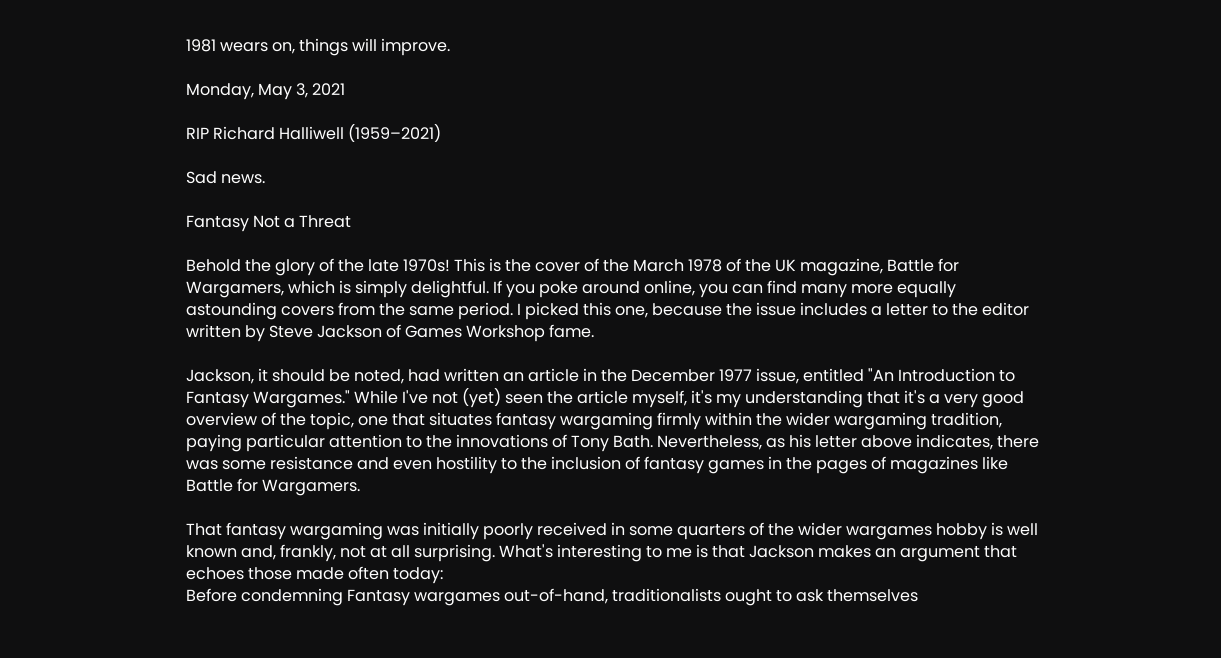1981 wears on, things will improve.

Monday, May 3, 2021

RIP Richard Halliwell (1959–2021)

Sad news.

Fantasy Not a Threat

Behold the glory of the late 1970s! This is the cover of the March 1978 of the UK magazine, Battle for Wargamers, which is simply delightful. If you poke around online, you can find many more equally astounding covers from the same period. I picked this one, because the issue includes a letter to the editor written by Steve Jackson of Games Workshop fame.

Jackson, it should be noted, had written an article in the December 1977 issue, entitled "An Introduction to Fantasy Wargames." While I've not (yet) seen the article myself, it's my understanding that it's a very good overview of the topic, one that situates fantasy wargaming firmly within the wider wargaming tradition, paying particular attention to the innovations of Tony Bath. Nevertheless, as his letter above indicates, there was some resistance and even hostility to the inclusion of fantasy games in the pages of magazines like Battle for Wargamers.

That fantasy wargaming was initially poorly received in some quarters of the wider wargames hobby is well known and, frankly, not at all surprising. What's interesting to me is that Jackson makes an argument that echoes those made often today:
Before condemning Fantasy wargames out-of-hand, traditionalists ought to ask themselves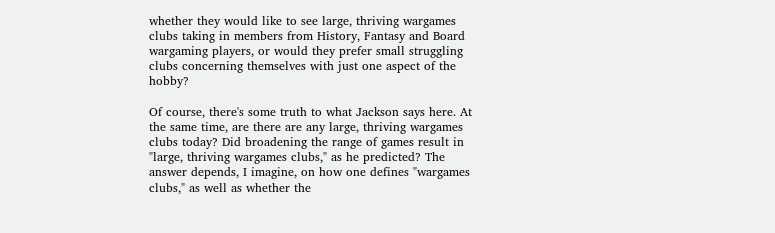whether they would like to see large, thriving wargames clubs taking in members from History, Fantasy and Board wargaming players, or would they prefer small struggling clubs concerning themselves with just one aspect of the hobby?

Of course, there's some truth to what Jackson says here. At the same time, are there are any large, thriving wargames clubs today? Did broadening the range of games result in "large, thriving wargames clubs," as he predicted? The answer depends, I imagine, on how one defines "wargames clubs," as well as whether the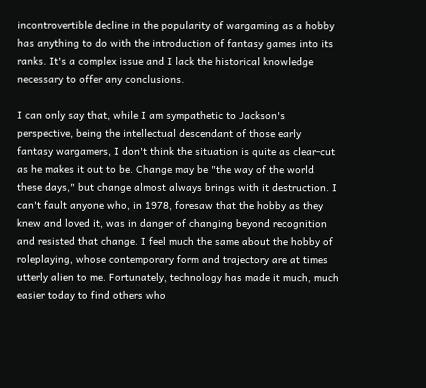incontrovertible decline in the popularity of wargaming as a hobby has anything to do with the introduction of fantasy games into its ranks. It's a complex issue and I lack the historical knowledge necessary to offer any conclusions.

I can only say that, while I am sympathetic to Jackson's perspective, being the intellectual descendant of those early fantasy wargamers, I don't think the situation is quite as clear-cut as he makes it out to be. Change may be "the way of the world these days," but change almost always brings with it destruction. I can't fault anyone who, in 1978, foresaw that the hobby as they knew and loved it, was in danger of changing beyond recognition and resisted that change. I feel much the same about the hobby of roleplaying, whose contemporary form and trajectory are at times utterly alien to me. Fortunately, technology has made it much, much easier today to find others who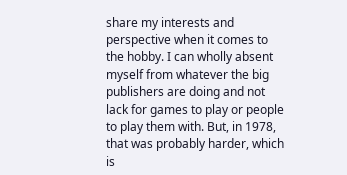share my interests and perspective when it comes to the hobby. I can wholly absent myself from whatever the big publishers are doing and not lack for games to play or people to play them with. But, in 1978, that was probably harder, which is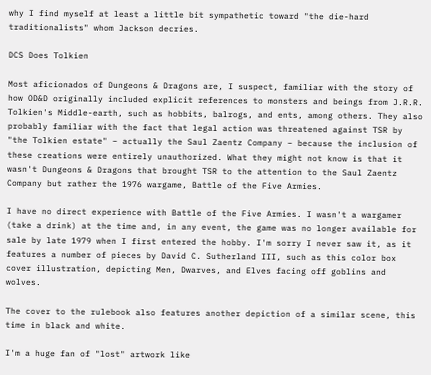why I find myself at least a little bit sympathetic toward "the die-hard traditionalists" whom Jackson decries.

DCS Does Tolkien

Most aficionados of Dungeons & Dragons are, I suspect, familiar with the story of how OD&D originally included explicit references to monsters and beings from J.R.R. Tolkien's Middle-earth, such as hobbits, balrogs, and ents, among others. They also probably familiar with the fact that legal action was threatened against TSR by "the Tolkien estate" – actually the Saul Zaentz Company – because the inclusion of these creations were entirely unauthorized. What they might not know is that it wasn't Dungeons & Dragons that brought TSR to the attention to the Saul Zaentz Company but rather the 1976 wargame, Battle of the Five Armies.

I have no direct experience with Battle of the Five Armies. I wasn't a wargamer (take a drink) at the time and, in any event, the game was no longer available for sale by late 1979 when I first entered the hobby. I'm sorry I never saw it, as it features a number of pieces by David C. Sutherland III, such as this color box cover illustration, depicting Men, Dwarves, and Elves facing off goblins and wolves.

The cover to the rulebook also features another depiction of a similar scene, this time in black and white.

I'm a huge fan of "lost" artwork like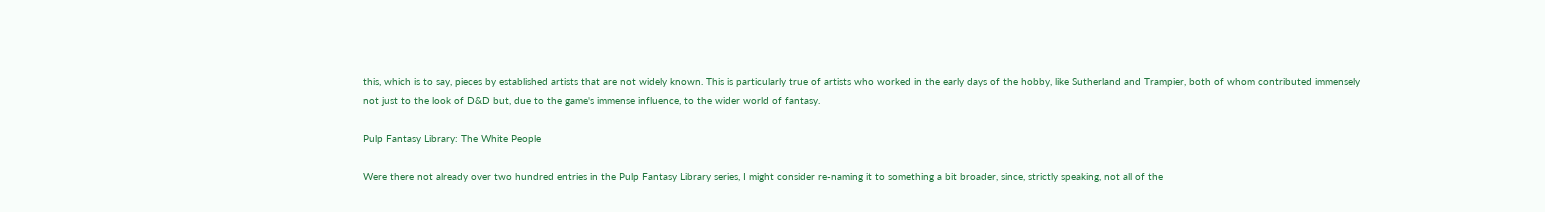this, which is to say, pieces by established artists that are not widely known. This is particularly true of artists who worked in the early days of the hobby, like Sutherland and Trampier, both of whom contributed immensely not just to the look of D&D but, due to the game's immense influence, to the wider world of fantasy.

Pulp Fantasy Library: The White People

Were there not already over two hundred entries in the Pulp Fantasy Library series, I might consider re-naming it to something a bit broader, since, strictly speaking, not all of the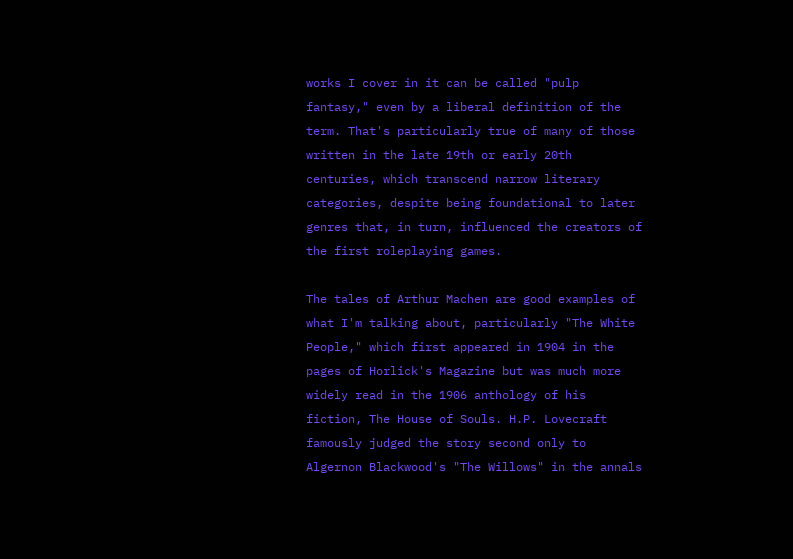works I cover in it can be called "pulp fantasy," even by a liberal definition of the term. That's particularly true of many of those written in the late 19th or early 20th centuries, which transcend narrow literary categories, despite being foundational to later genres that, in turn, influenced the creators of the first roleplaying games.

The tales of Arthur Machen are good examples of what I'm talking about, particularly "The White People," which first appeared in 1904 in the pages of Horlick's Magazine but was much more widely read in the 1906 anthology of his fiction, The House of Souls. H.P. Lovecraft famously judged the story second only to Algernon Blackwood's "The Willows" in the annals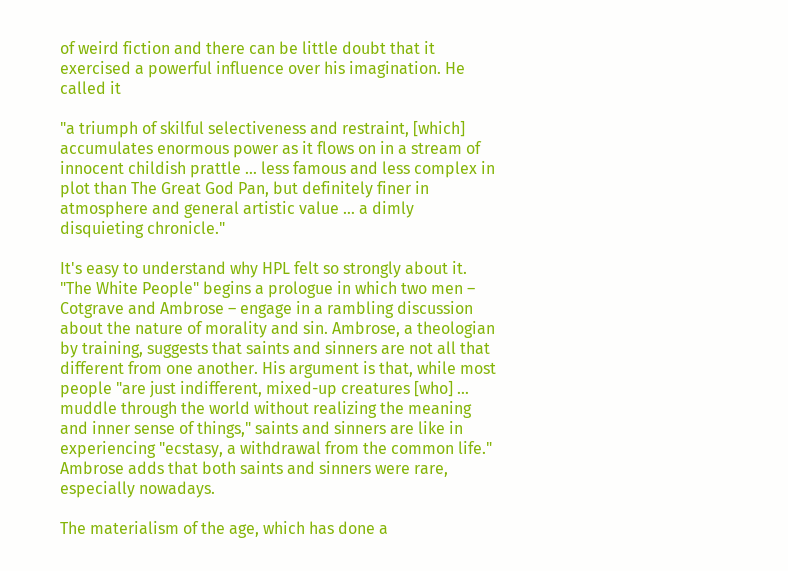of weird fiction and there can be little doubt that it exercised a powerful influence over his imagination. He called it

"a triumph of skilful selectiveness and restraint, [which] accumulates enormous power as it flows on in a stream of innocent childish prattle … less famous and less complex in plot than The Great God Pan, but definitely finer in atmosphere and general artistic value … a dimly disquieting chronicle."

It's easy to understand why HPL felt so strongly about it. "The White People" begins a prologue in which two men – Cotgrave and Ambrose – engage in a rambling discussion about the nature of morality and sin. Ambrose, a theologian by training, suggests that saints and sinners are not all that different from one another. His argument is that, while most people "are just indifferent, mixed-up creatures [who] … muddle through the world without realizing the meaning and inner sense of things," saints and sinners are like in experiencing "ecstasy, a withdrawal from the common life." Ambrose adds that both saints and sinners were rare, especially nowadays.

The materialism of the age, which has done a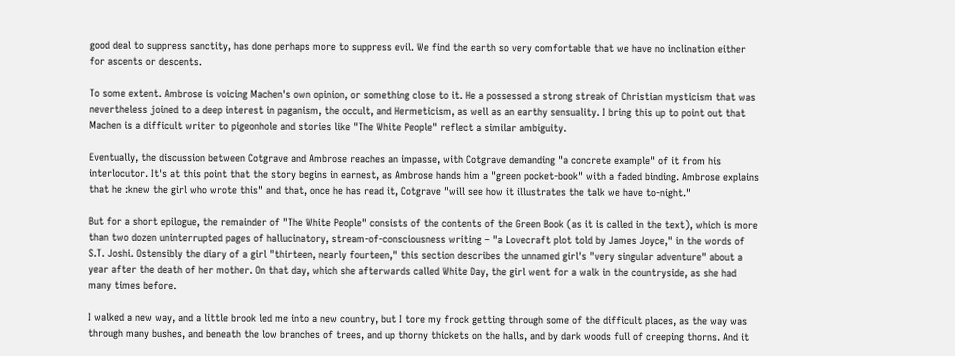good deal to suppress sanctity, has done perhaps more to suppress evil. We find the earth so very comfortable that we have no inclination either for ascents or descents.

To some extent. Ambrose is voicing Machen's own opinion, or something close to it. He a possessed a strong streak of Christian mysticism that was nevertheless joined to a deep interest in paganism, the occult, and Hermeticism, as well as an earthy sensuality. I bring this up to point out that Machen is a difficult writer to pigeonhole and stories like "The White People" reflect a similar ambiguity.

Eventually, the discussion between Cotgrave and Ambrose reaches an impasse, with Cotgrave demanding "a concrete example" of it from his interlocutor. It's at this point that the story begins in earnest, as Ambrose hands him a "green pocket-book" with a faded binding. Ambrose explains that he :knew the girl who wrote this" and that, once he has read it, Cotgrave "will see how it illustrates the talk we have to-night."

But for a short epilogue, the remainder of "The White People" consists of the contents of the Green Book (as it is called in the text), which is more than two dozen uninterrupted pages of hallucinatory, stream-of-consciousness writing – "a Lovecraft plot told by James Joyce," in the words of S.T. Joshi. Ostensibly the diary of a girl "thirteen, nearly fourteen," this section describes the unnamed girl's "very singular adventure" about a year after the death of her mother. On that day, which she afterwards called White Day, the girl went for a walk in the countryside, as she had many times before.

I walked a new way, and a little brook led me into a new country, but I tore my frock getting through some of the difficult places, as the way was through many bushes, and beneath the low branches of trees, and up thorny thickets on the halls, and by dark woods full of creeping thorns. And it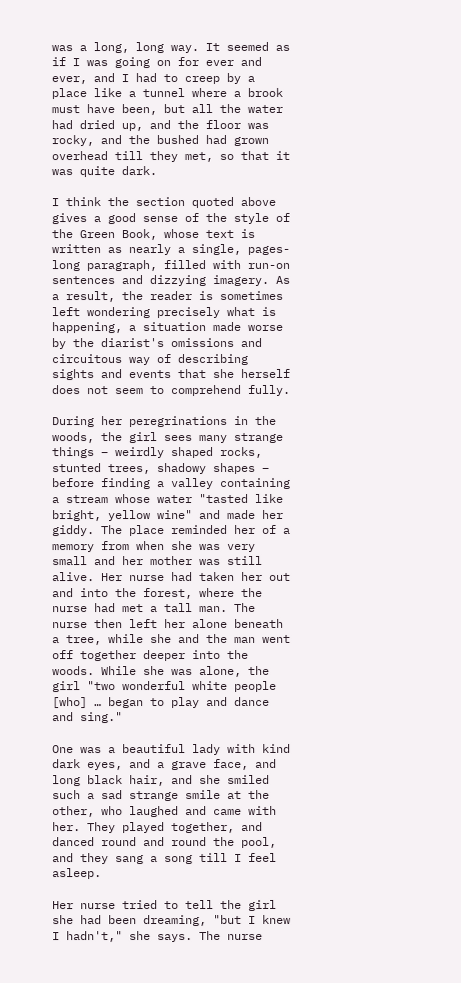was a long, long way. It seemed as if I was going on for ever and ever, and I had to creep by a place like a tunnel where a brook must have been, but all the water had dried up, and the floor was rocky, and the bushed had grown overhead till they met, so that it was quite dark.

I think the section quoted above gives a good sense of the style of the Green Book, whose text is written as nearly a single, pages-long paragraph, filled with run-on sentences and dizzying imagery. As a result, the reader is sometimes left wondering precisely what is happening, a situation made worse by the diarist's omissions and circuitous way of describing sights and events that she herself does not seem to comprehend fully.

During her peregrinations in the woods, the girl sees many strange things – weirdly shaped rocks, stunted trees, shadowy shapes – before finding a valley containing a stream whose water "tasted like bright, yellow wine" and made her giddy. The place reminded her of a memory from when she was very small and her mother was still alive. Her nurse had taken her out and into the forest, where the nurse had met a tall man. The nurse then left her alone beneath a tree, while she and the man went off together deeper into the woods. While she was alone, the girl "two wonderful white people [who] … began to play and dance and sing."

One was a beautiful lady with kind dark eyes, and a grave face, and long black hair, and she smiled such a sad strange smile at the other, who laughed and came with her. They played together, and danced round and round the pool, and they sang a song till I feel asleep.

Her nurse tried to tell the girl she had been dreaming, "but I knew I hadn't," she says. The nurse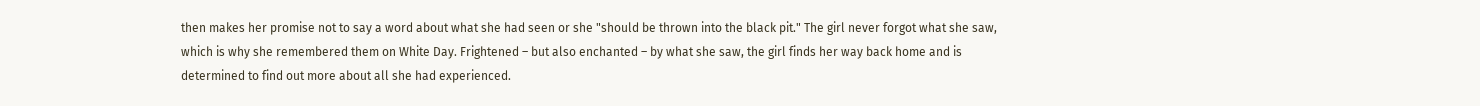then makes her promise not to say a word about what she had seen or she "should be thrown into the black pit." The girl never forgot what she saw, which is why she remembered them on White Day. Frightened – but also enchanted – by what she saw, the girl finds her way back home and is determined to find out more about all she had experienced.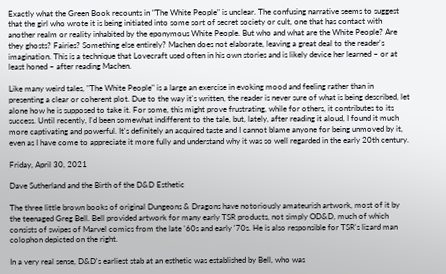Exactly what the Green Book recounts in "The White People" is unclear. The confusing narrative seems to suggest that the girl who wrote it is being initiated into some sort of secret society or cult, one that has contact with another realm or reality inhabited by the eponymous White People. But who and what are the White People? Are they ghosts? Fairies? Something else entirely? Machen does not elaborate, leaving a great deal to the reader's imagination. This is a technique that Lovecraft used often in his own stories and is likely device her learned – or at least honed – after reading Machen.

Like many weird tales, "The White People" is a large an exercise in evoking mood and feeling rather than in presenting a clear or coherent plot. Due to the way it's written, the reader is never sure of what is being described, let alone how he is supposed to take it. For some, this might prove frustrating, while for others, it contributes to its success. Until recently, I'd been somewhat indifferent to the tale, but, lately, after reading it aloud, I found it much more captivating and powerful. It's definitely an acquired taste and I cannot blame anyone for being unmoved by it, even as I have come to appreciate it more fully and understand why it was so well regarded in the early 20th century.

Friday, April 30, 2021

Dave Sutherland and the Birth of the D&D Esthetic

The three little brown books of original Dungeons & Dragons have notoriously amateurish artwork, most of it by the teenaged Greg Bell. Bell provided artwork for many early TSR products, not simply OD&D, much of which consists of swipes of Marvel comics from the late '60s and early '70s. He is also responsible for TSR's lizard man colophon depicted on the right.

In a very real sense, D&D's earliest stab at an esthetic was established by Bell, who was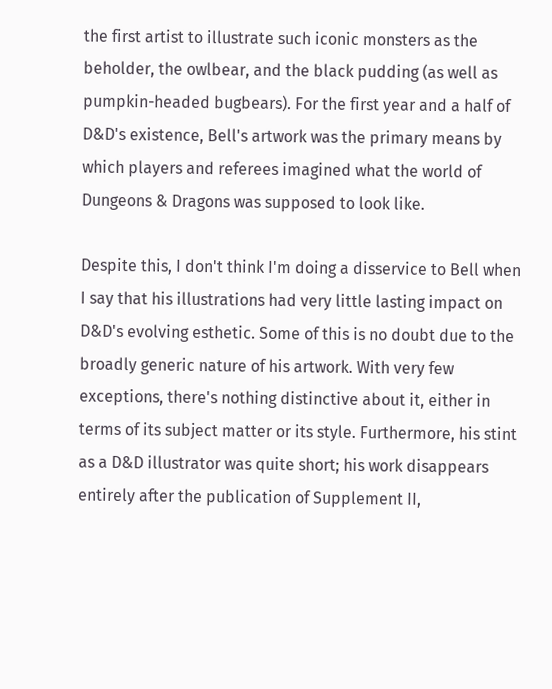the first artist to illustrate such iconic monsters as the beholder, the owlbear, and the black pudding (as well as pumpkin-headed bugbears). For the first year and a half of D&D's existence, Bell's artwork was the primary means by which players and referees imagined what the world of Dungeons & Dragons was supposed to look like.

Despite this, I don't think I'm doing a disservice to Bell when I say that his illustrations had very little lasting impact on D&D's evolving esthetic. Some of this is no doubt due to the broadly generic nature of his artwork. With very few exceptions, there's nothing distinctive about it, either in terms of its subject matter or its style. Furthermore, his stint as a D&D illustrator was quite short; his work disappears entirely after the publication of Supplement II,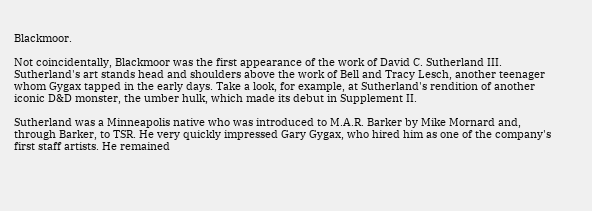Blackmoor.

Not coincidentally, Blackmoor was the first appearance of the work of David C. Sutherland III. Sutherland's art stands head and shoulders above the work of Bell and Tracy Lesch, another teenager whom Gygax tapped in the early days. Take a look, for example, at Sutherland's rendition of another iconic D&D monster, the umber hulk, which made its debut in Supplement II.

Sutherland was a Minneapolis native who was introduced to M.A.R. Barker by Mike Mornard and, through Barker, to TSR. He very quickly impressed Gary Gygax, who hired him as one of the company's first staff artists. He remained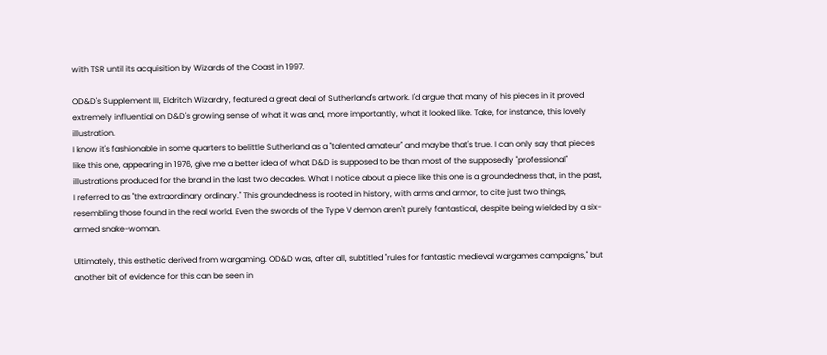with TSR until its acquisition by Wizards of the Coast in 1997.

OD&D's Supplement III, Eldritch Wizardry, featured a great deal of Sutherland's artwork. I'd argue that many of his pieces in it proved extremely influential on D&D's growing sense of what it was and, more importantly, what it looked like. Take, for instance, this lovely illustration.
I know it's fashionable in some quarters to belittle Sutherland as a "talented amateur" and maybe that's true. I can only say that pieces like this one, appearing in 1976, give me a better idea of what D&D is supposed to be than most of the supposedly "professional" illustrations produced for the brand in the last two decades. What I notice about a piece like this one is a groundedness that, in the past, I referred to as "the extraordinary ordinary." This groundedness is rooted in history, with arms and armor, to cite just two things, resembling those found in the real world. Even the swords of the Type V demon aren't purely fantastical, despite being wielded by a six-armed snake-woman.

Ultimately, this esthetic derived from wargaming. OD&D was, after all, subtitled "rules for fantastic medieval wargames campaigns," but another bit of evidence for this can be seen in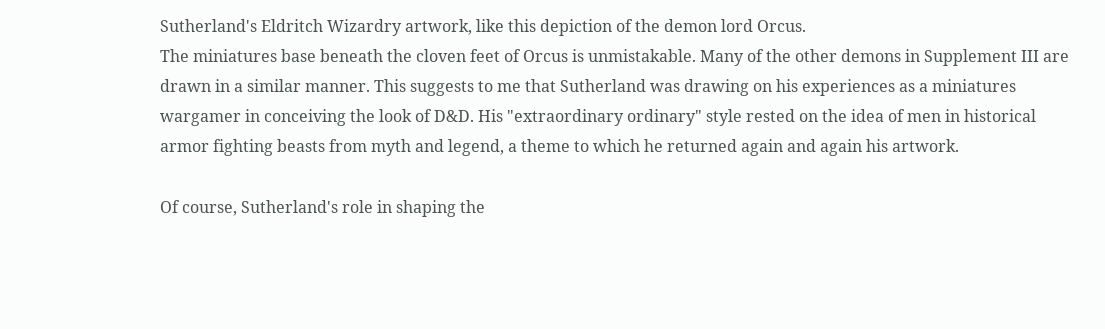Sutherland's Eldritch Wizardry artwork, like this depiction of the demon lord Orcus.
The miniatures base beneath the cloven feet of Orcus is unmistakable. Many of the other demons in Supplement III are drawn in a similar manner. This suggests to me that Sutherland was drawing on his experiences as a miniatures wargamer in conceiving the look of D&D. His "extraordinary ordinary" style rested on the idea of men in historical armor fighting beasts from myth and legend, a theme to which he returned again and again his artwork.

Of course, Sutherland's role in shaping the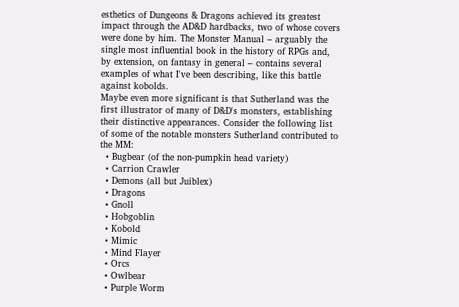esthetics of Dungeons & Dragons achieved its greatest impact through the AD&D hardbacks, two of whose covers were done by him. The Monster Manual – arguably the single most influential book in the history of RPGs and, by extension, on fantasy in general – contains several examples of what I've been describing, like this battle against kobolds.
Maybe even more significant is that Sutherland was the first illustrator of many of D&D's monsters, establishing their distinctive appearances. Consider the following list of some of the notable monsters Sutherland contributed to the MM:
  • Bugbear (of the non-pumpkin head variety)
  • Carrion Crawler
  • Demons (all but Juiblex)
  • Dragons
  • Gnoll
  • Hobgoblin
  • Kobold
  • Mimic
  • Mind Flayer
  • Orcs
  • Owlbear
  • Purple Worm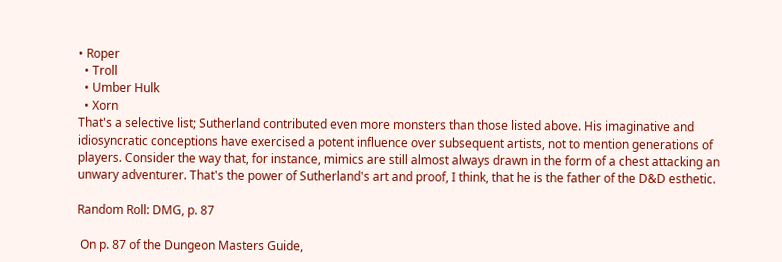• Roper
  • Troll
  • Umber Hulk
  • Xorn
That's a selective list; Sutherland contributed even more monsters than those listed above. His imaginative and idiosyncratic conceptions have exercised a potent influence over subsequent artists, not to mention generations of players. Consider the way that, for instance, mimics are still almost always drawn in the form of a chest attacking an unwary adventurer. That's the power of Sutherland's art and proof, I think, that he is the father of the D&D esthetic.

Random Roll: DMG, p. 87

 On p. 87 of the Dungeon Masters Guide,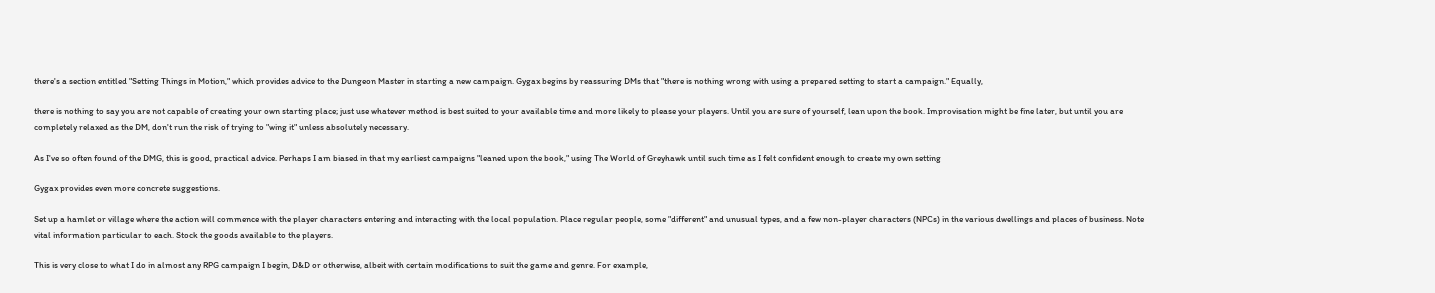there's a section entitled "Setting Things in Motion," which provides advice to the Dungeon Master in starting a new campaign. Gygax begins by reassuring DMs that "there is nothing wrong with using a prepared setting to start a campaign." Equally,

there is nothing to say you are not capable of creating your own starting place; just use whatever method is best suited to your available time and more likely to please your players. Until you are sure of yourself, lean upon the book. Improvisation might be fine later, but until you are completely relaxed as the DM, don't run the risk of trying to "wing it" unless absolutely necessary.

As I've so often found of the DMG, this is good, practical advice. Perhaps I am biased in that my earliest campaigns "leaned upon the book," using The World of Greyhawk until such time as I felt confident enough to create my own setting

Gygax provides even more concrete suggestions.

Set up a hamlet or village where the action will commence with the player characters entering and interacting with the local population. Place regular people, some "different" and unusual types, and a few non-player characters (NPCs) in the various dwellings and places of business. Note vital information particular to each. Stock the goods available to the players.

This is very close to what I do in almost any RPG campaign I begin, D&D or otherwise, albeit with certain modifications to suit the game and genre. For example,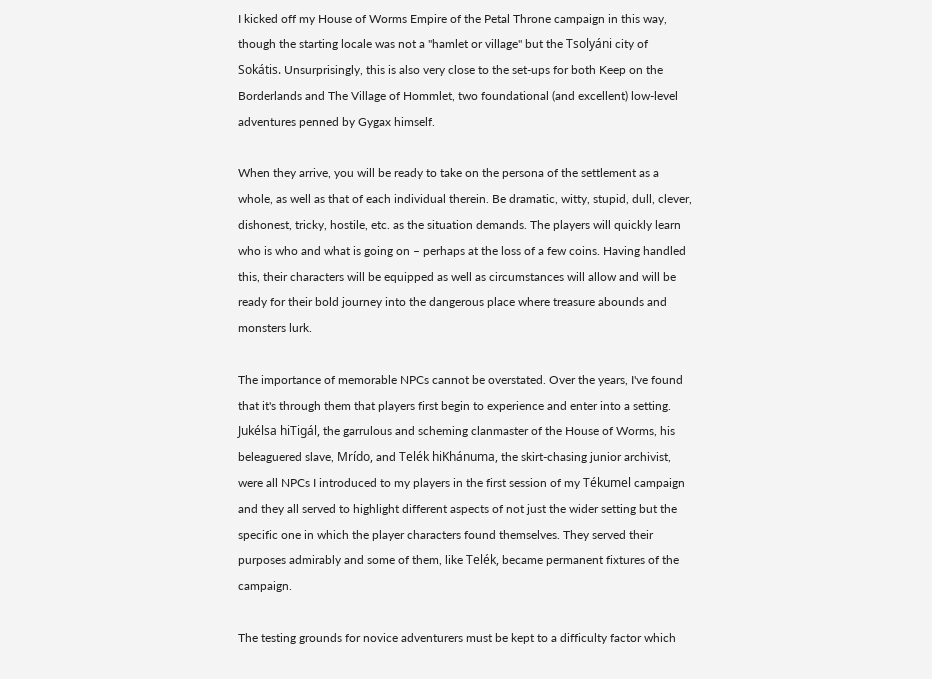I kicked off my House of Worms Empire of the Petal Throne campaign in this way, though the starting locale was not a "hamlet or village" but the Tsolyáni city of Sokátis. Unsurprisingly, this is also very close to the set-ups for both Keep on the Borderlands and The Village of Hommlet, two foundational (and excellent) low-level adventures penned by Gygax himself.

When they arrive, you will be ready to take on the persona of the settlement as a whole, as well as that of each individual therein. Be dramatic, witty, stupid, dull, clever, dishonest, tricky, hostile, etc. as the situation demands. The players will quickly learn who is who and what is going on – perhaps at the loss of a few coins. Having handled this, their characters will be equipped as well as circumstances will allow and will be ready for their bold journey into the dangerous place where treasure abounds and monsters lurk.

The importance of memorable NPCs cannot be overstated. Over the years, I've found that it's through them that players first begin to experience and enter into a setting. Jukélsa hiTigál, the garrulous and scheming clanmaster of the House of Worms, his beleaguered slave, Mrído, and Telék hiKhánuma, the skirt-chasing junior archivist, were all NPCs I introduced to my players in the first session of my Tékumel campaign and they all served to highlight different aspects of not just the wider setting but the specific one in which the player characters found themselves. They served their purposes admirably and some of them, like Telék, became permanent fixtures of the campaign.

The testing grounds for novice adventurers must be kept to a difficulty factor which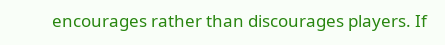encourages rather than discourages players. If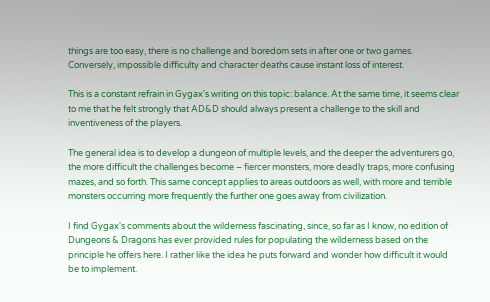things are too easy, there is no challenge and boredom sets in after one or two games. Conversely, impossible difficulty and character deaths cause instant loss of interest.

This is a constant refrain in Gygax's writing on this topic: balance. At the same time, it seems clear to me that he felt strongly that AD&D should always present a challenge to the skill and inventiveness of the players.

The general idea is to develop a dungeon of multiple levels, and the deeper the adventurers go, the more difficult the challenges become – fiercer monsters, more deadly traps, more confusing mazes, and so forth. This same concept applies to areas outdoors as well, with more and terrible monsters occurring more frequently the further one goes away from civilization.

I find Gygax's comments about the wilderness fascinating, since, so far as I know, no edition of Dungeons & Dragons has ever provided rules for populating the wilderness based on the principle he offers here. I rather like the idea he puts forward and wonder how difficult it would be to implement.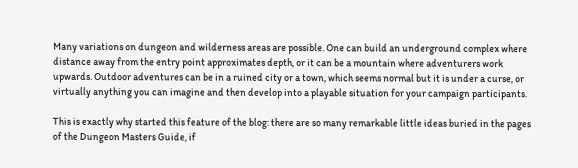Many variations on dungeon and wilderness areas are possible. One can build an underground complex where distance away from the entry point approximates depth, or it can be a mountain where adventurers work upwards. Outdoor adventures can be in a ruined city or a town, which seems normal but it is under a curse, or virtually anything you can imagine and then develop into a playable situation for your campaign participants.

This is exactly why started this feature of the blog: there are so many remarkable little ideas buried in the pages of the Dungeon Masters Guide, if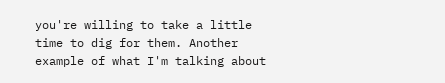you're willing to take a little time to dig for them. Another example of what I'm talking about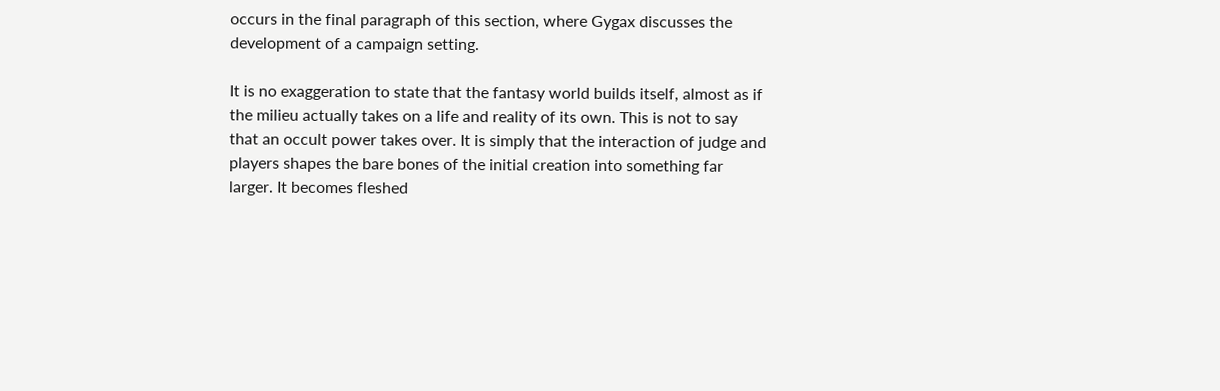occurs in the final paragraph of this section, where Gygax discusses the development of a campaign setting.

It is no exaggeration to state that the fantasy world builds itself, almost as if the milieu actually takes on a life and reality of its own. This is not to say that an occult power takes over. It is simply that the interaction of judge and players shapes the bare bones of the initial creation into something far larger. It becomes fleshed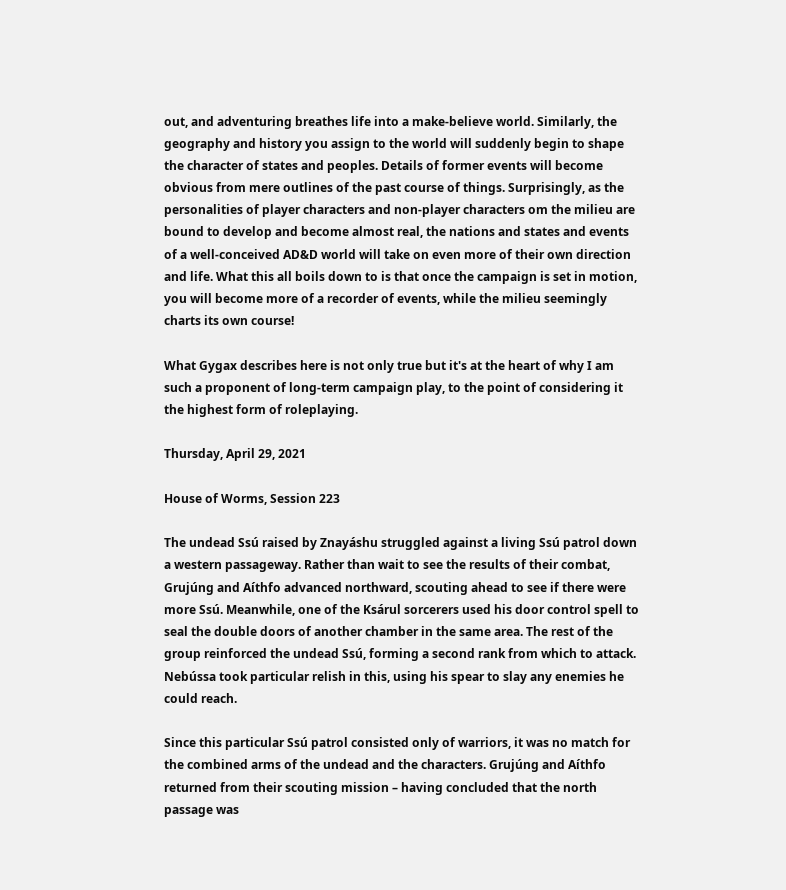out, and adventuring breathes life into a make-believe world. Similarly, the geography and history you assign to the world will suddenly begin to shape the character of states and peoples. Details of former events will become obvious from mere outlines of the past course of things. Surprisingly, as the personalities of player characters and non-player characters om the milieu are bound to develop and become almost real, the nations and states and events of a well-conceived AD&D world will take on even more of their own direction and life. What this all boils down to is that once the campaign is set in motion, you will become more of a recorder of events, while the milieu seemingly charts its own course!

What Gygax describes here is not only true but it's at the heart of why I am such a proponent of long-term campaign play, to the point of considering it the highest form of roleplaying.

Thursday, April 29, 2021

House of Worms, Session 223

The undead Ssú raised by Znayáshu struggled against a living Ssú patrol down a western passageway. Rather than wait to see the results of their combat, Grujúng and Aíthfo advanced northward, scouting ahead to see if there were more Ssú. Meanwhile, one of the Ksárul sorcerers used his door control spell to seal the double doors of another chamber in the same area. The rest of the group reinforced the undead Ssú, forming a second rank from which to attack. Nebússa took particular relish in this, using his spear to slay any enemies he could reach.

Since this particular Ssú patrol consisted only of warriors, it was no match for the combined arms of the undead and the characters. Grujúng and Aíthfo returned from their scouting mission – having concluded that the north passage was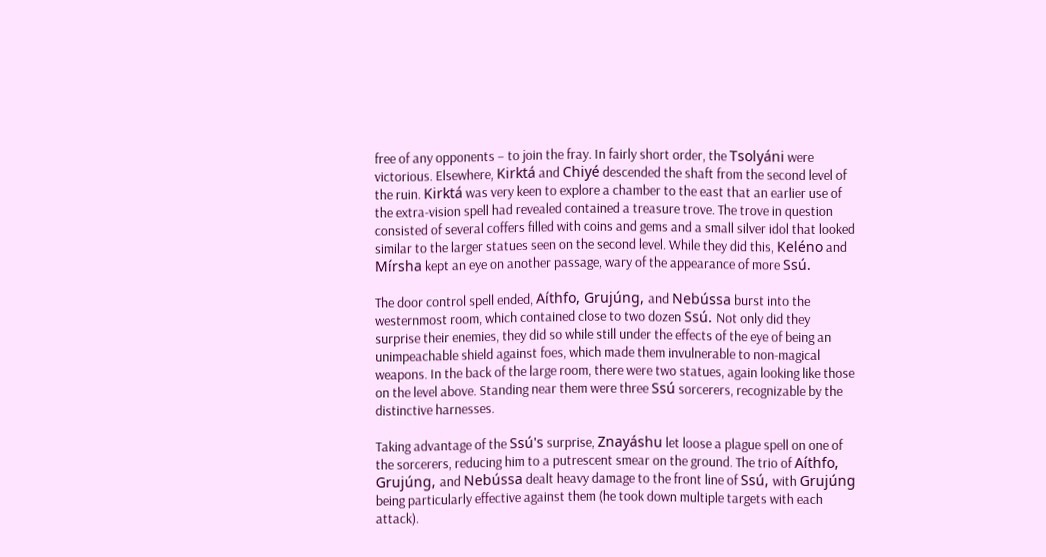free of any opponents – to join the fray. In fairly short order, the Tsolyáni were victorious. Elsewhere, Kirktá and Chiyé descended the shaft from the second level of the ruin. Kirktá was very keen to explore a chamber to the east that an earlier use of the extra-vision spell had revealed contained a treasure trove. The trove in question consisted of several coffers filled with coins and gems and a small silver idol that looked similar to the larger statues seen on the second level. While they did this, Keléno and Mírsha kept an eye on another passage, wary of the appearance of more Ssú.

The door control spell ended, Aíthfo, Grujúng, and Nebússa burst into the westernmost room, which contained close to two dozen Ssú. Not only did they surprise their enemies, they did so while still under the effects of the eye of being an unimpeachable shield against foes, which made them invulnerable to non-magical weapons. In the back of the large room, there were two statues, again looking like those on the level above. Standing near them were three Ssú sorcerers, recognizable by the distinctive harnesses.

Taking advantage of the Ssú's surprise, Znayáshu let loose a plague spell on one of the sorcerers, reducing him to a putrescent smear on the ground. The trio of Aíthfo, Grujúng, and Nebússa dealt heavy damage to the front line of Ssú, with Grujúng being particularly effective against them (he took down multiple targets with each attack).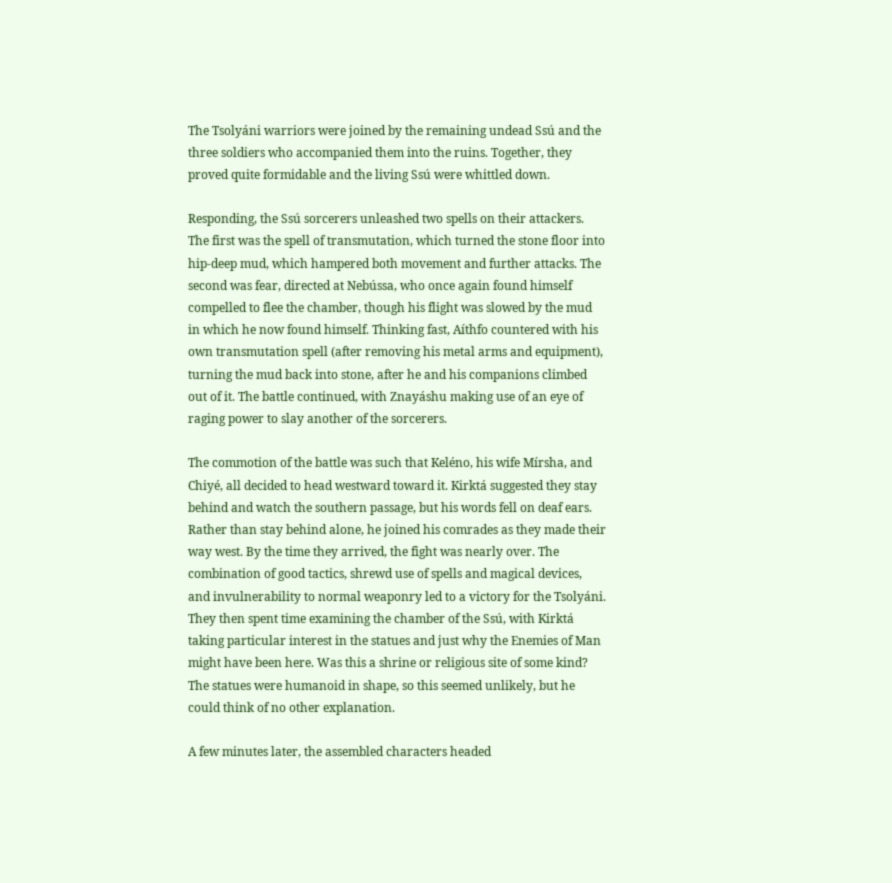The Tsolyáni warriors were joined by the remaining undead Ssú and the three soldiers who accompanied them into the ruins. Together, they proved quite formidable and the living Ssú were whittled down.

Responding, the Ssú sorcerers unleashed two spells on their attackers. The first was the spell of transmutation, which turned the stone floor into hip-deep mud, which hampered both movement and further attacks. The second was fear, directed at Nebússa, who once again found himself compelled to flee the chamber, though his flight was slowed by the mud in which he now found himself. Thinking fast, Aíthfo countered with his own transmutation spell (after removing his metal arms and equipment), turning the mud back into stone, after he and his companions climbed out of it. The battle continued, with Znayáshu making use of an eye of raging power to slay another of the sorcerers.

The commotion of the battle was such that Keléno, his wife Mírsha, and Chiyé, all decided to head westward toward it. Kirktá suggested they stay behind and watch the southern passage, but his words fell on deaf ears. Rather than stay behind alone, he joined his comrades as they made their way west. By the time they arrived, the fight was nearly over. The combination of good tactics, shrewd use of spells and magical devices, and invulnerability to normal weaponry led to a victory for the Tsolyáni. They then spent time examining the chamber of the Ssú, with Kirktá taking particular interest in the statues and just why the Enemies of Man might have been here. Was this a shrine or religious site of some kind? The statues were humanoid in shape, so this seemed unlikely, but he could think of no other explanation.

A few minutes later, the assembled characters headed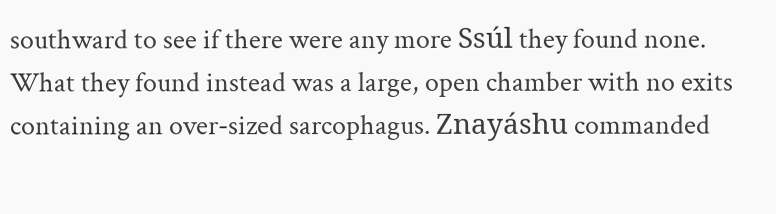southward to see if there were any more Ssúl they found none. What they found instead was a large, open chamber with no exits containing an over-sized sarcophagus. Znayáshu commanded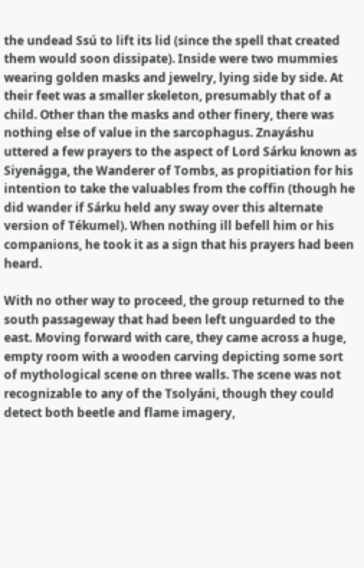the undead Ssú to lift its lid (since the spell that created them would soon dissipate). Inside were two mummies wearing golden masks and jewelry, lying side by side. At their feet was a smaller skeleton, presumably that of a child. Other than the masks and other finery, there was nothing else of value in the sarcophagus. Znayáshu uttered a few prayers to the aspect of Lord Sárku known as Siyenágga, the Wanderer of Tombs, as propitiation for his intention to take the valuables from the coffin (though he did wander if Sárku held any sway over this alternate version of Tékumel). When nothing ill befell him or his companions, he took it as a sign that his prayers had been heard.

With no other way to proceed, the group returned to the south passageway that had been left unguarded to the east. Moving forward with care, they came across a huge, empty room with a wooden carving depicting some sort of mythological scene on three walls. The scene was not recognizable to any of the Tsolyáni, though they could detect both beetle and flame imagery,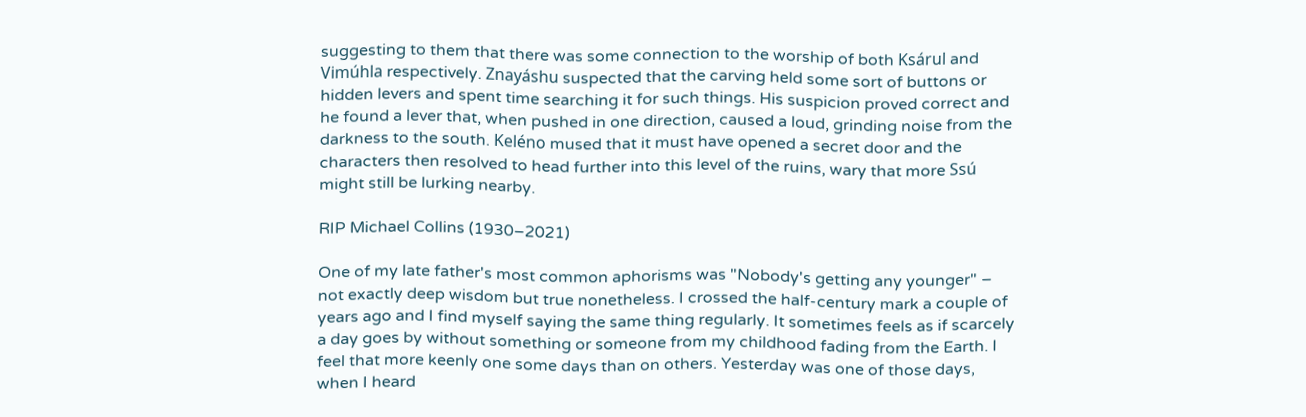suggesting to them that there was some connection to the worship of both Ksárul and Vimúhla respectively. Znayáshu suspected that the carving held some sort of buttons or hidden levers and spent time searching it for such things. His suspicion proved correct and he found a lever that, when pushed in one direction, caused a loud, grinding noise from the darkness to the south. Keléno mused that it must have opened a secret door and the characters then resolved to head further into this level of the ruins, wary that more Ssú might still be lurking nearby.

RIP Michael Collins (1930–2021)

One of my late father's most common aphorisms was "Nobody's getting any younger" – not exactly deep wisdom but true nonetheless. I crossed the half-century mark a couple of years ago and I find myself saying the same thing regularly. It sometimes feels as if scarcely a day goes by without something or someone from my childhood fading from the Earth. I feel that more keenly one some days than on others. Yesterday was one of those days, when I heard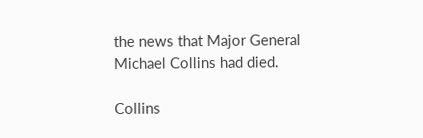the news that Major General Michael Collins had died.

Collins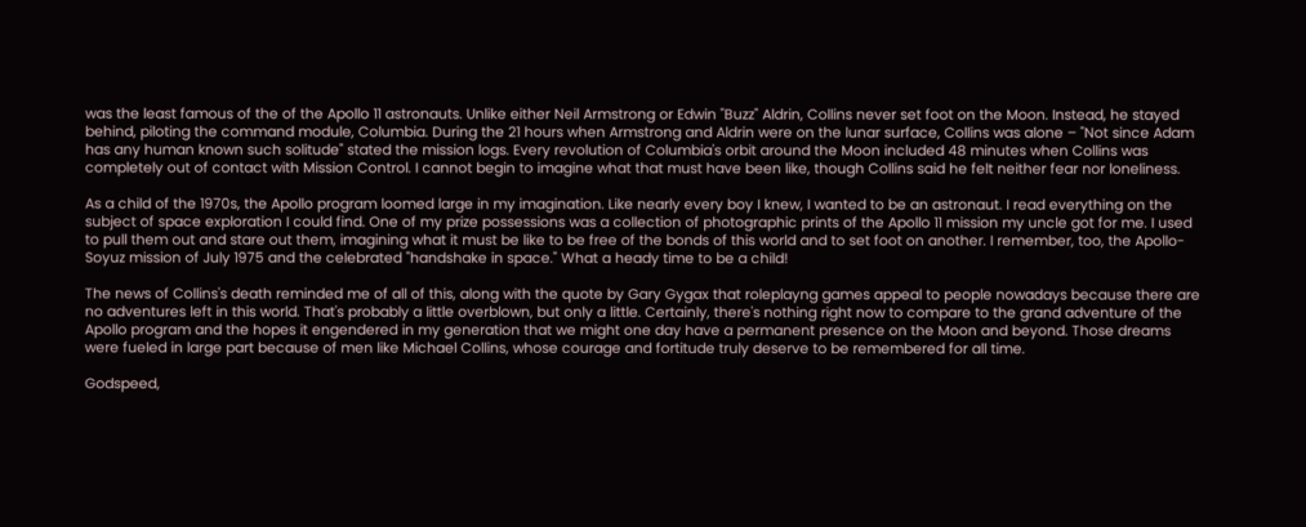was the least famous of the of the Apollo 11 astronauts. Unlike either Neil Armstrong or Edwin "Buzz" Aldrin, Collins never set foot on the Moon. Instead, he stayed behind, piloting the command module, Columbia. During the 21 hours when Armstrong and Aldrin were on the lunar surface, Collins was alone – "Not since Adam has any human known such solitude" stated the mission logs. Every revolution of Columbia's orbit around the Moon included 48 minutes when Collins was completely out of contact with Mission Control. I cannot begin to imagine what that must have been like, though Collins said he felt neither fear nor loneliness.

As a child of the 1970s, the Apollo program loomed large in my imagination. Like nearly every boy I knew, I wanted to be an astronaut. I read everything on the subject of space exploration I could find. One of my prize possessions was a collection of photographic prints of the Apollo 11 mission my uncle got for me. I used to pull them out and stare out them, imagining what it must be like to be free of the bonds of this world and to set foot on another. I remember, too, the Apollo-Soyuz mission of July 1975 and the celebrated "handshake in space." What a heady time to be a child!

The news of Collins's death reminded me of all of this, along with the quote by Gary Gygax that roleplayng games appeal to people nowadays because there are no adventures left in this world. That's probably a little overblown, but only a little. Certainly, there's nothing right now to compare to the grand adventure of the Apollo program and the hopes it engendered in my generation that we might one day have a permanent presence on the Moon and beyond. Those dreams were fueled in large part because of men like Michael Collins, whose courage and fortitude truly deserve to be remembered for all time.

Godspeed,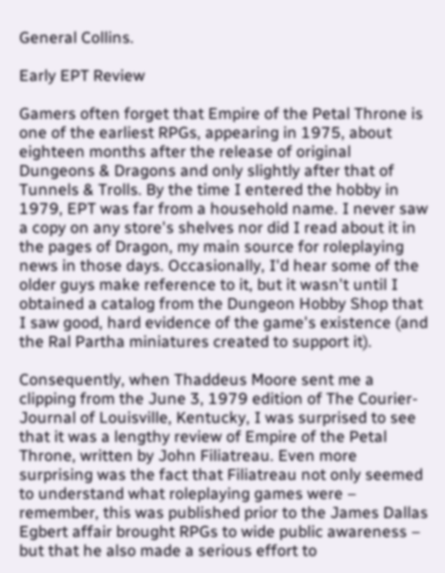General Collins.

Early EPT Review

Gamers often forget that Empire of the Petal Throne is one of the earliest RPGs, appearing in 1975, about eighteen months after the release of original Dungeons & Dragons and only slightly after that of Tunnels & Trolls. By the time I entered the hobby in 1979, EPT was far from a household name. I never saw a copy on any store's shelves nor did I read about it in the pages of Dragon, my main source for roleplaying news in those days. Occasionally, I'd hear some of the older guys make reference to it, but it wasn't until I obtained a catalog from the Dungeon Hobby Shop that I saw good, hard evidence of the game's existence (and the Ral Partha miniatures created to support it).

Consequently, when Thaddeus Moore sent me a clipping from the June 3, 1979 edition of The Courier-Journal of Louisville, Kentucky, I was surprised to see that it was a lengthy review of Empire of the Petal Throne, written by John Filiatreau. Even more surprising was the fact that Filiatreau not only seemed to understand what roleplaying games were – remember, this was published prior to the James Dallas Egbert affair brought RPGs to wide public awareness – but that he also made a serious effort to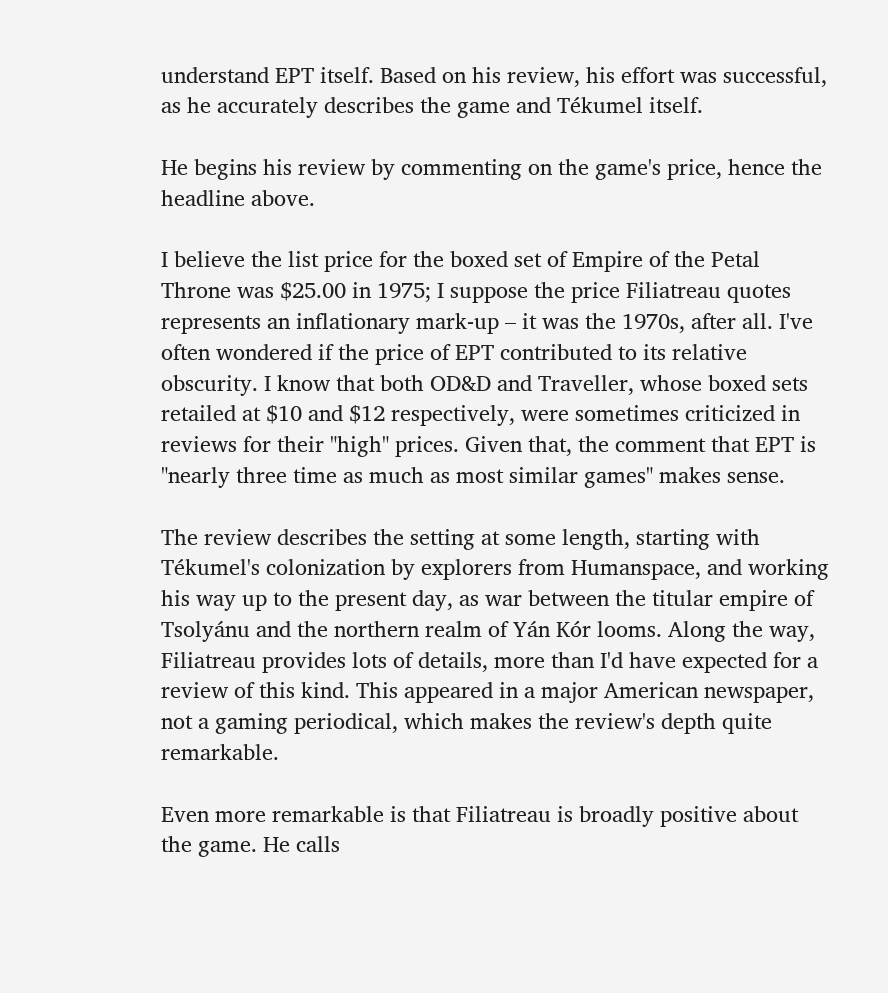understand EPT itself. Based on his review, his effort was successful, as he accurately describes the game and Tékumel itself.

He begins his review by commenting on the game's price, hence the headline above.

I believe the list price for the boxed set of Empire of the Petal Throne was $25.00 in 1975; I suppose the price Filiatreau quotes represents an inflationary mark-up – it was the 1970s, after all. I've often wondered if the price of EPT contributed to its relative obscurity. I know that both OD&D and Traveller, whose boxed sets retailed at $10 and $12 respectively, were sometimes criticized in reviews for their "high" prices. Given that, the comment that EPT is "nearly three time as much as most similar games" makes sense.

The review describes the setting at some length, starting with Tékumel's colonization by explorers from Humanspace, and working his way up to the present day, as war between the titular empire of Tsolyánu and the northern realm of Yán Kór looms. Along the way, Filiatreau provides lots of details, more than I'd have expected for a review of this kind. This appeared in a major American newspaper, not a gaming periodical, which makes the review's depth quite remarkable.

Even more remarkable is that Filiatreau is broadly positive about the game. He calls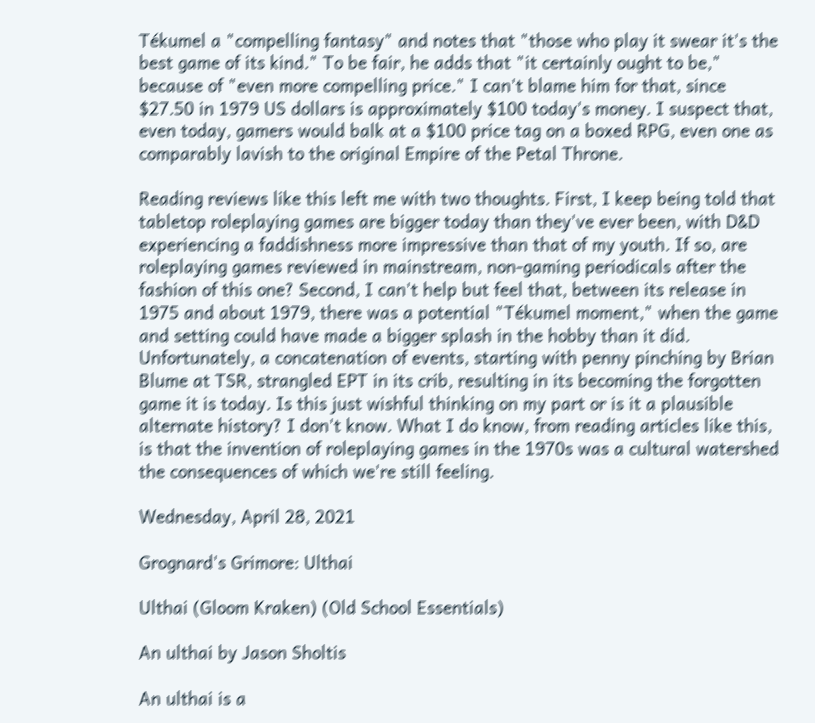Tékumel a "compelling fantasy" and notes that "those who play it swear it's the best game of its kind." To be fair, he adds that "it certainly ought to be," because of "even more compelling price." I can't blame him for that, since $27.50 in 1979 US dollars is approximately $100 today's money. I suspect that, even today, gamers would balk at a $100 price tag on a boxed RPG, even one as comparably lavish to the original Empire of the Petal Throne.

Reading reviews like this left me with two thoughts. First, I keep being told that tabletop roleplaying games are bigger today than they've ever been, with D&D experiencing a faddishness more impressive than that of my youth. If so, are roleplaying games reviewed in mainstream, non-gaming periodicals after the fashion of this one? Second, I can't help but feel that, between its release in 1975 and about 1979, there was a potential "Tékumel moment," when the game and setting could have made a bigger splash in the hobby than it did. Unfortunately, a concatenation of events, starting with penny pinching by Brian Blume at TSR, strangled EPT in its crib, resulting in its becoming the forgotten game it is today. Is this just wishful thinking on my part or is it a plausible alternate history? I don't know. What I do know, from reading articles like this, is that the invention of roleplaying games in the 1970s was a cultural watershed the consequences of which we're still feeling.

Wednesday, April 28, 2021

Grognard's Grimore: Ulthai

Ulthai (Gloom Kraken) (Old School Essentials)

An ulthai by Jason Sholtis

An ulthai is a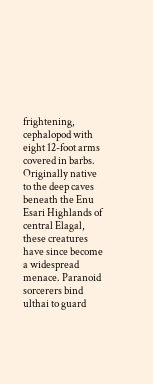frightening, cephalopod with eight 12-foot arms covered in barbs. Originally native to the deep caves beneath the Enu Esari Highlands of central Elagal, these creatures have since become a widespread menace. Paranoid sorcerers bind ulthai to guard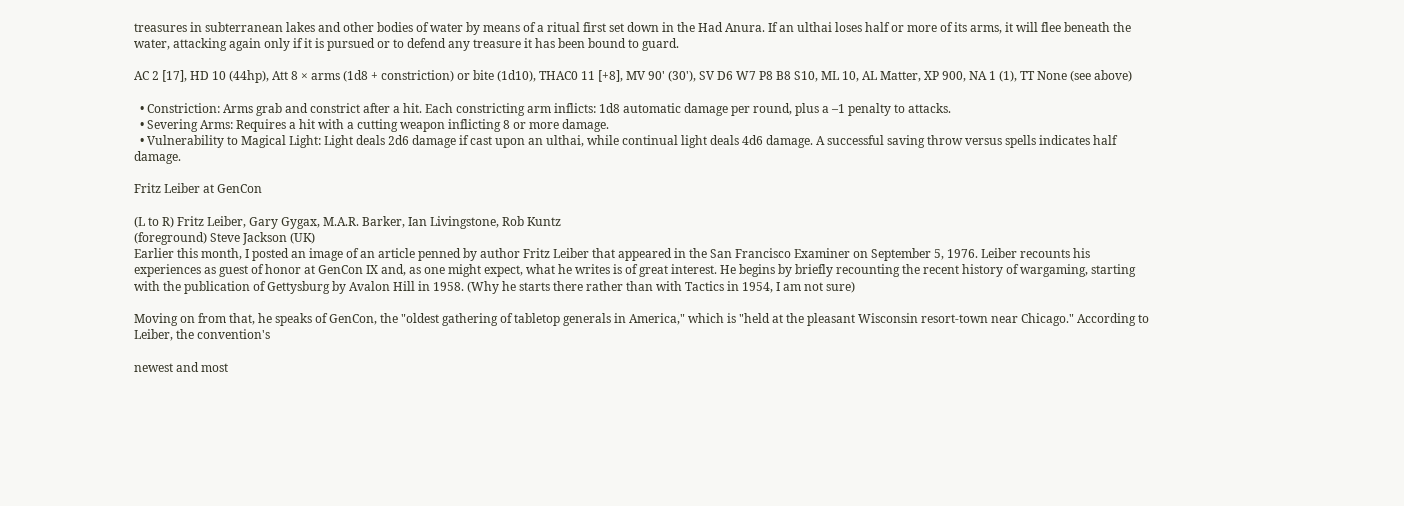treasures in subterranean lakes and other bodies of water by means of a ritual first set down in the Had Anura. If an ulthai loses half or more of its arms, it will flee beneath the water, attacking again only if it is pursued or to defend any treasure it has been bound to guard.

AC 2 [17], HD 10 (44hp), Att 8 × arms (1d8 + constriction) or bite (1d10), THAC0 11 [+8], MV 90' (30'), SV D6 W7 P8 B8 S10, ML 10, AL Matter, XP 900, NA 1 (1), TT None (see above)

  • Constriction: Arms grab and constrict after a hit. Each constricting arm inflicts: 1d8 automatic damage per round, plus a –1 penalty to attacks.
  • Severing Arms: Requires a hit with a cutting weapon inflicting 8 or more damage.
  • Vulnerability to Magical Light: Light deals 2d6 damage if cast upon an ulthai, while continual light deals 4d6 damage. A successful saving throw versus spells indicates half damage.

Fritz Leiber at GenCon

(L to R) Fritz Leiber, Gary Gygax, M.A.R. Barker, Ian Livingstone, Rob Kuntz
(foreground) Steve Jackson (UK)
Earlier this month, I posted an image of an article penned by author Fritz Leiber that appeared in the San Francisco Examiner on September 5, 1976. Leiber recounts his experiences as guest of honor at GenCon IX and, as one might expect, what he writes is of great interest. He begins by briefly recounting the recent history of wargaming, starting with the publication of Gettysburg by Avalon Hill in 1958. (Why he starts there rather than with Tactics in 1954, I am not sure)

Moving on from that, he speaks of GenCon, the "oldest gathering of tabletop generals in America," which is "held at the pleasant Wisconsin resort-town near Chicago." According to Leiber, the convention's

newest and most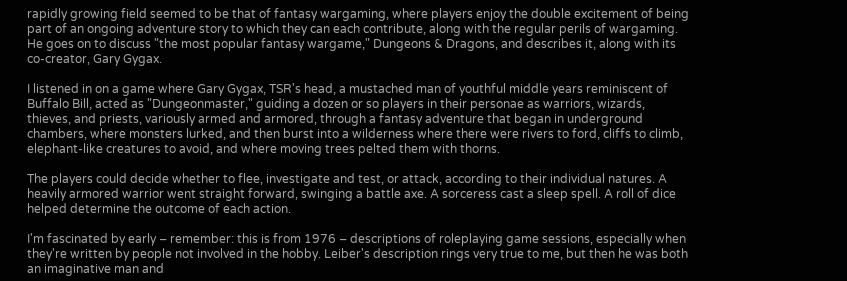rapidly growing field seemed to be that of fantasy wargaming, where players enjoy the double excitement of being part of an ongoing adventure story to which they can each contribute, along with the regular perils of wargaming.
He goes on to discuss "the most popular fantasy wargame," Dungeons & Dragons, and describes it, along with its co-creator, Gary Gygax.

I listened in on a game where Gary Gygax, TSR's head, a mustached man of youthful middle years reminiscent of Buffalo Bill, acted as "Dungeonmaster," guiding a dozen or so players in their personae as warriors, wizards, thieves, and priests, variously armed and armored, through a fantasy adventure that began in underground chambers, where monsters lurked, and then burst into a wilderness where there were rivers to ford, cliffs to climb, elephant-like creatures to avoid, and where moving trees pelted them with thorns.

The players could decide whether to flee, investigate and test, or attack, according to their individual natures. A heavily armored warrior went straight forward, swinging a battle axe. A sorceress cast a sleep spell. A roll of dice helped determine the outcome of each action.

I'm fascinated by early – remember: this is from 1976 – descriptions of roleplaying game sessions, especially when they're written by people not involved in the hobby. Leiber's description rings very true to me, but then he was both an imaginative man and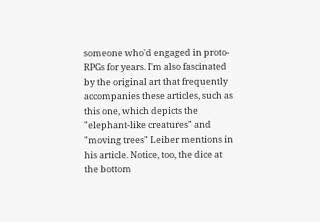someone who'd engaged in proto-RPGs for years. I'm also fascinated by the original art that frequently accompanies these articles, such as this one, which depicts the "elephant-like creatures" and "moving trees" Leiber mentions in his article. Notice, too, the dice at the bottom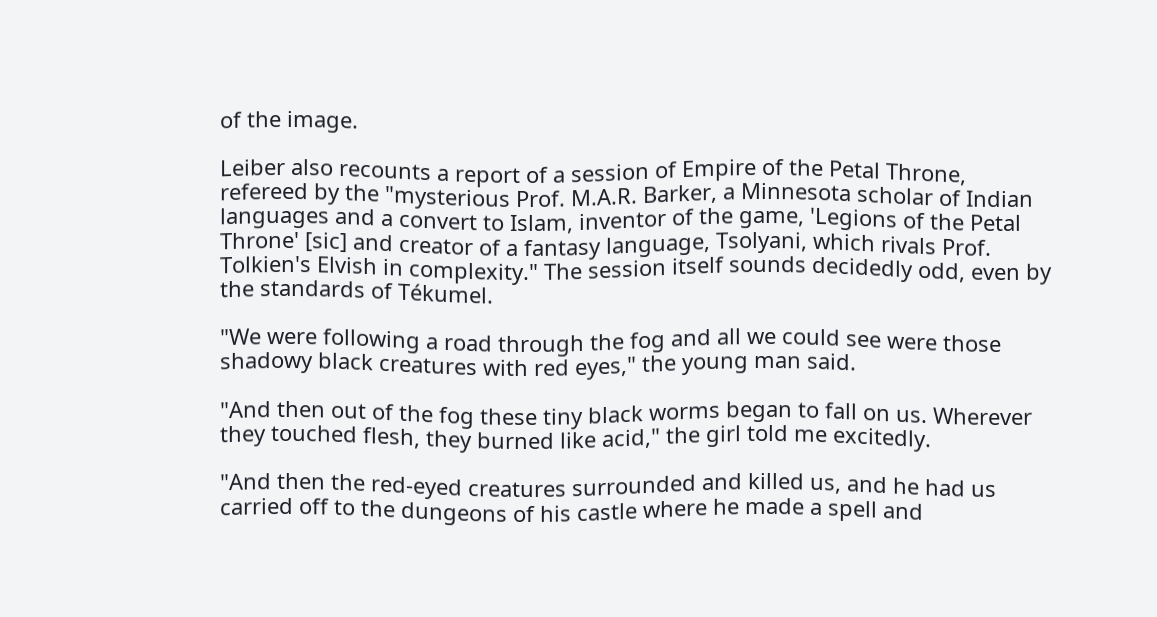of the image.

Leiber also recounts a report of a session of Empire of the Petal Throne, refereed by the "mysterious Prof. M.A.R. Barker, a Minnesota scholar of Indian languages and a convert to Islam, inventor of the game, 'Legions of the Petal Throne' [sic] and creator of a fantasy language, Tsolyani, which rivals Prof. Tolkien's Elvish in complexity." The session itself sounds decidedly odd, even by the standards of Tékumel.

"We were following a road through the fog and all we could see were those shadowy black creatures with red eyes," the young man said.

"And then out of the fog these tiny black worms began to fall on us. Wherever they touched flesh, they burned like acid," the girl told me excitedly.

"And then the red-eyed creatures surrounded and killed us, and he had us carried off to the dungeons of his castle where he made a spell and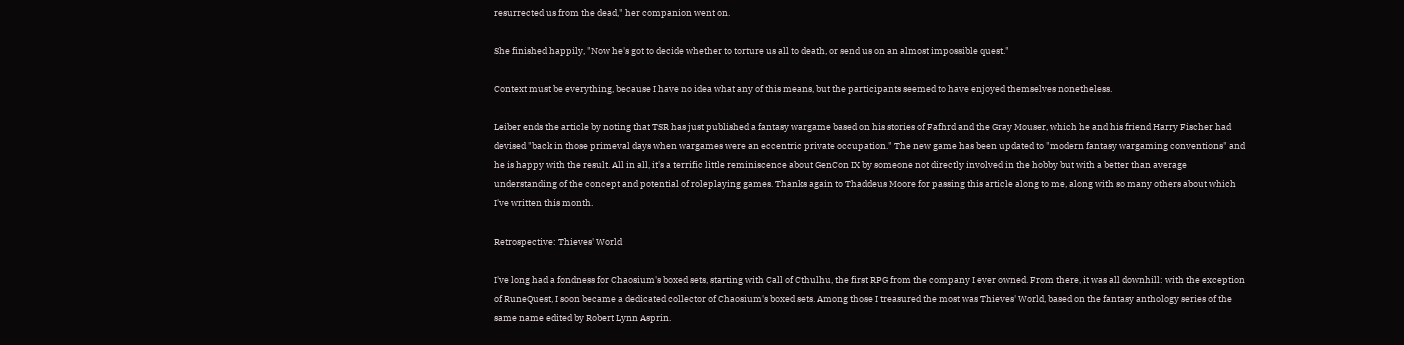resurrected us from the dead," her companion went on.

She finished happily, "Now he's got to decide whether to torture us all to death, or send us on an almost impossible quest."

Context must be everything, because I have no idea what any of this means, but the participants seemed to have enjoyed themselves nonetheless.

Leiber ends the article by noting that TSR has just published a fantasy wargame based on his stories of Fafhrd and the Gray Mouser, which he and his friend Harry Fischer had devised "back in those primeval days when wargames were an eccentric private occupation." The new game has been updated to "modern fantasy wargaming conventions" and he is happy with the result. All in all, it's a terrific little reminiscence about GenCon IX by someone not directly involved in the hobby but with a better than average understanding of the concept and potential of roleplaying games. Thanks again to Thaddeus Moore for passing this article along to me, along with so many others about which I've written this month.

Retrospective: Thieves' World

I've long had a fondness for Chaosium's boxed sets, starting with Call of Cthulhu, the first RPG from the company I ever owned. From there, it was all downhill: with the exception of RuneQuest, I soon became a dedicated collector of Chaosium's boxed sets. Among those I treasured the most was Thieves' World, based on the fantasy anthology series of the same name edited by Robert Lynn Asprin.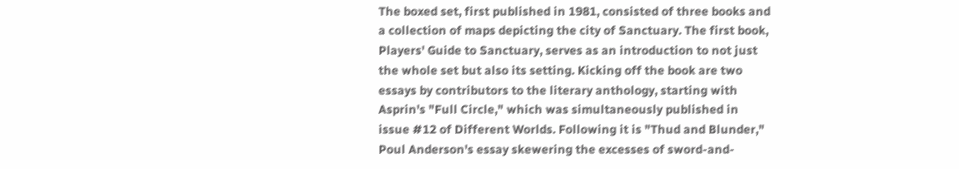The boxed set, first published in 1981, consisted of three books and a collection of maps depicting the city of Sanctuary. The first book, Players' Guide to Sanctuary, serves as an introduction to not just the whole set but also its setting. Kicking off the book are two essays by contributors to the literary anthology, starting with Asprin's "Full Circle," which was simultaneously published in issue #12 of Different Worlds. Following it is "Thud and Blunder," Poul Anderson's essay skewering the excesses of sword-and-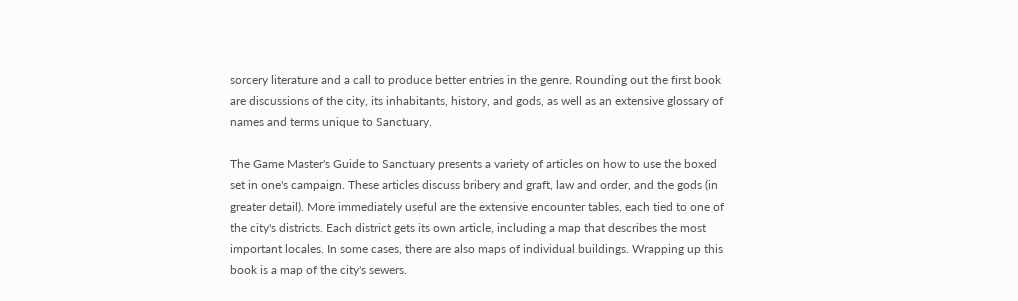sorcery literature and a call to produce better entries in the genre. Rounding out the first book are discussions of the city, its inhabitants, history, and gods, as well as an extensive glossary of names and terms unique to Sanctuary.

The Game Master's Guide to Sanctuary presents a variety of articles on how to use the boxed set in one's campaign. These articles discuss bribery and graft, law and order, and the gods (in greater detail). More immediately useful are the extensive encounter tables, each tied to one of the city's districts. Each district gets its own article, including a map that describes the most important locales. In some cases, there are also maps of individual buildings. Wrapping up this book is a map of the city's sewers.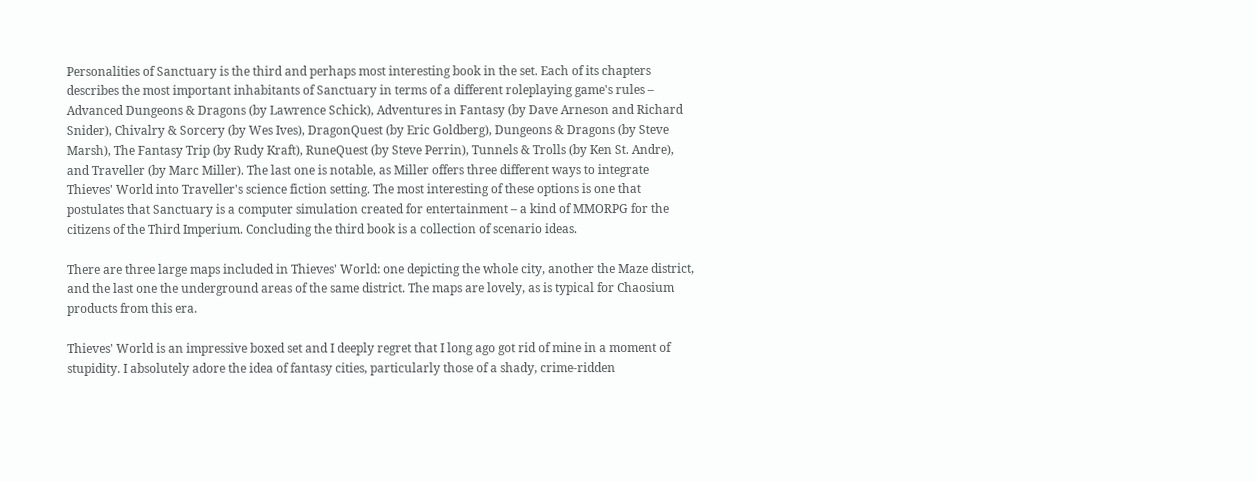Personalities of Sanctuary is the third and perhaps most interesting book in the set. Each of its chapters describes the most important inhabitants of Sanctuary in terms of a different roleplaying game's rules – Advanced Dungeons & Dragons (by Lawrence Schick), Adventures in Fantasy (by Dave Arneson and Richard Snider), Chivalry & Sorcery (by Wes Ives), DragonQuest (by Eric Goldberg), Dungeons & Dragons (by Steve Marsh), The Fantasy Trip (by Rudy Kraft), RuneQuest (by Steve Perrin), Tunnels & Trolls (by Ken St. Andre), and Traveller (by Marc Miller). The last one is notable, as Miller offers three different ways to integrate Thieves' World into Traveller's science fiction setting. The most interesting of these options is one that postulates that Sanctuary is a computer simulation created for entertainment – a kind of MMORPG for the citizens of the Third Imperium. Concluding the third book is a collection of scenario ideas.

There are three large maps included in Thieves' World: one depicting the whole city, another the Maze district, and the last one the underground areas of the same district. The maps are lovely, as is typical for Chaosium products from this era.

Thieves' World is an impressive boxed set and I deeply regret that I long ago got rid of mine in a moment of stupidity. I absolutely adore the idea of fantasy cities, particularly those of a shady, crime-ridden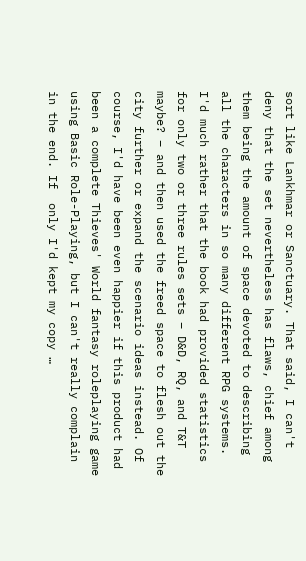sort like Lankhmar or Sanctuary. That said, I can't deny that the set nevertheless has flaws, chief among them being the amount of space devoted to describing all the characters in so many different RPG systems. I'd much rather that the book had provided statistics for only two or three rules sets – D&D, RQ, and T&T maybe? – and then used the freed space to flesh out the city further or expand the scenario ideas instead. Of course, I'd have been even happier if this product had been a complete Thieves' World fantasy roleplaying game using Basic Role-Playing, but I can't really complain in the end. If  only I'd kept my copy …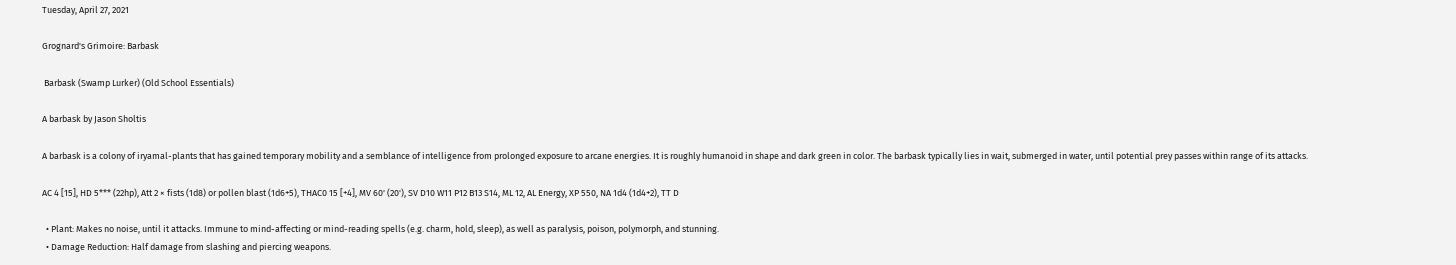Tuesday, April 27, 2021

Grognard's Grimoire: Barbask

 Barbask (Swamp Lurker) (Old School Essentials)

A barbask by Jason Sholtis

A barbask is a colony of iryamal-plants that has gained temporary mobility and a semblance of intelligence from prolonged exposure to arcane energies. It is roughly humanoid in shape and dark green in color. The barbask typically lies in wait, submerged in water, until potential prey passes within range of its attacks.

AC 4 [15], HD 5*** (22hp), Att 2 × fists (1d8) or pollen blast (1d6+5), THAC0 15 [+4], MV 60' (20'), SV D10 W11 P12 B13 S14, ML 12, AL Energy, XP 550, NA 1d4 (1d4+2), TT D

  • Plant: Makes no noise, until it attacks. Immune to mind-affecting or mind-reading spells (e.g. charm, hold, sleep), as well as paralysis, poison, polymorph, and stunning.
  • Damage Reduction: Half damage from slashing and piercing weapons.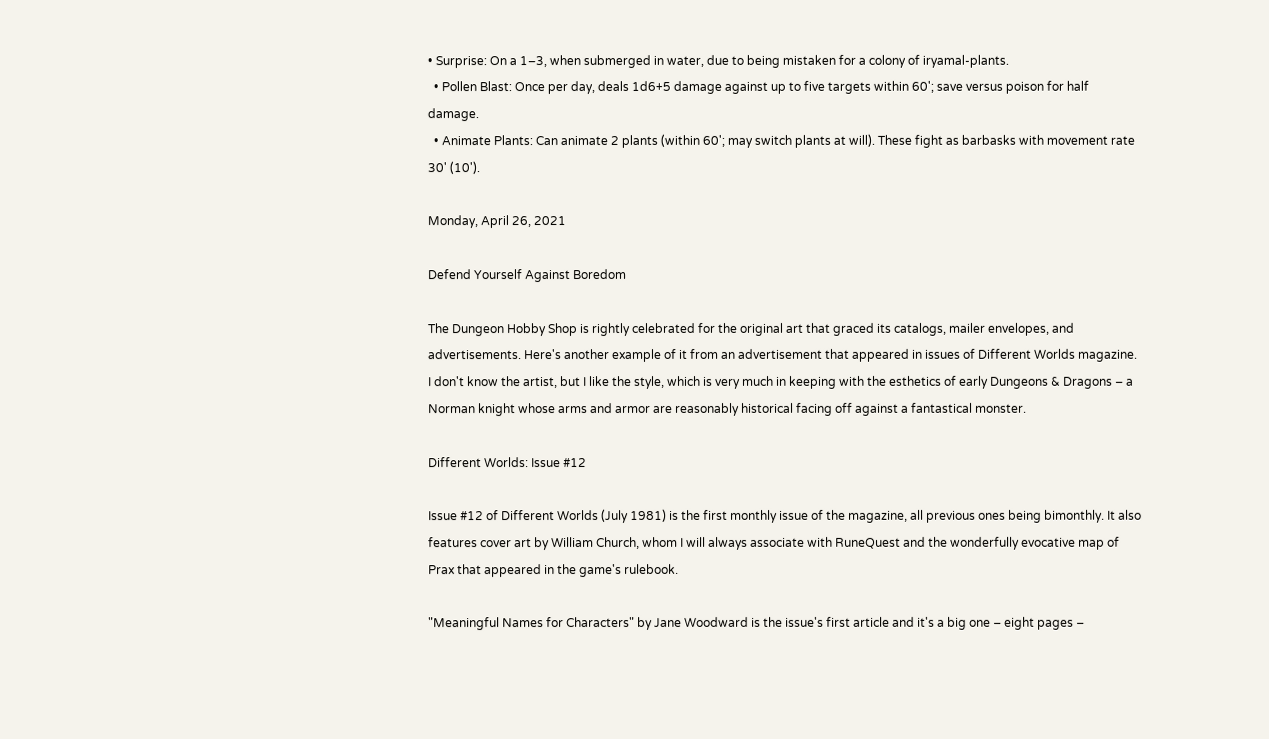• Surprise: On a 1–3, when submerged in water, due to being mistaken for a colony of iryamal-plants.
  • Pollen Blast: Once per day, deals 1d6+5 damage against up to five targets within 60'; save versus poison for half damage.
  • Animate Plants: Can animate 2 plants (within 60'; may switch plants at will). These fight as barbasks with movement rate 30' (10').

Monday, April 26, 2021

Defend Yourself Against Boredom

The Dungeon Hobby Shop is rightly celebrated for the original art that graced its catalogs, mailer envelopes, and advertisements. Here's another example of it from an advertisement that appeared in issues of Different Worlds magazine. I don't know the artist, but I like the style, which is very much in keeping with the esthetics of early Dungeons & Dragons – a Norman knight whose arms and armor are reasonably historical facing off against a fantastical monster.

Different Worlds: Issue #12

Issue #12 of Different Worlds (July 1981) is the first monthly issue of the magazine, all previous ones being bimonthly. It also features cover art by William Church, whom I will always associate with RuneQuest and the wonderfully evocative map of Prax that appeared in the game's rulebook.

"Meaningful Names for Characters" by Jane Woodward is the issue's first article and it's a big one – eight pages –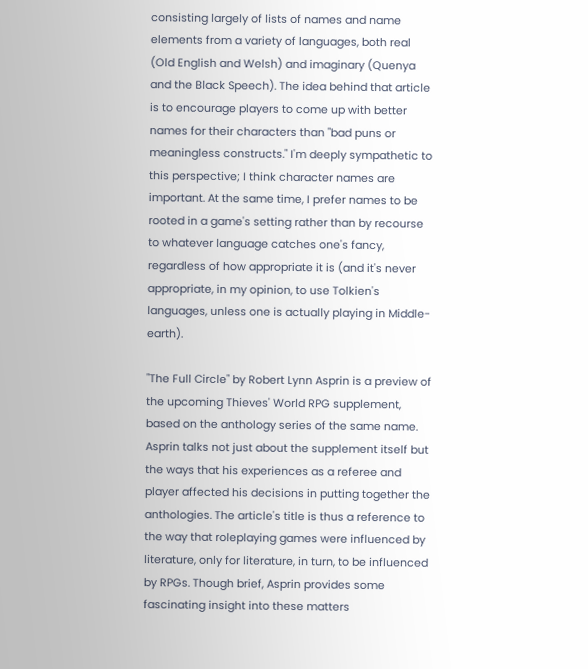consisting largely of lists of names and name elements from a variety of languages, both real (Old English and Welsh) and imaginary (Quenya and the Black Speech). The idea behind that article is to encourage players to come up with better names for their characters than "bad puns or meaningless constructs." I'm deeply sympathetic to this perspective; I think character names are important. At the same time, I prefer names to be rooted in a game's setting rather than by recourse to whatever language catches one's fancy, regardless of how appropriate it is (and it's never appropriate, in my opinion, to use Tolkien's languages, unless one is actually playing in Middle-earth).

"The Full Circle" by Robert Lynn Asprin is a preview of the upcoming Thieves' World RPG supplement, based on the anthology series of the same name. Asprin talks not just about the supplement itself but the ways that his experiences as a referee and player affected his decisions in putting together the anthologies. The article's title is thus a reference to the way that roleplaying games were influenced by literature, only for literature, in turn, to be influenced by RPGs. Though brief, Asprin provides some fascinating insight into these matters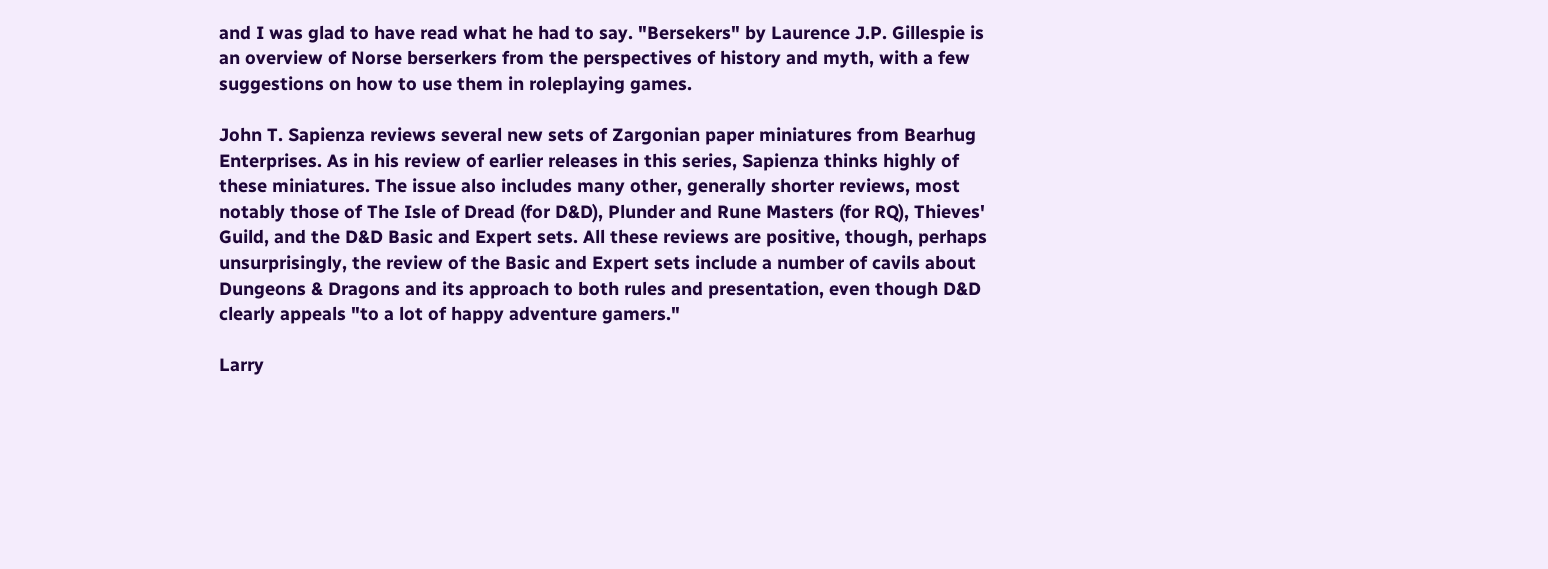and I was glad to have read what he had to say. "Bersekers" by Laurence J.P. Gillespie is an overview of Norse berserkers from the perspectives of history and myth, with a few suggestions on how to use them in roleplaying games.

John T. Sapienza reviews several new sets of Zargonian paper miniatures from Bearhug Enterprises. As in his review of earlier releases in this series, Sapienza thinks highly of these miniatures. The issue also includes many other, generally shorter reviews, most notably those of The Isle of Dread (for D&D), Plunder and Rune Masters (for RQ), Thieves' Guild, and the D&D Basic and Expert sets. All these reviews are positive, though, perhaps unsurprisingly, the review of the Basic and Expert sets include a number of cavils about Dungeons & Dragons and its approach to both rules and presentation, even though D&D clearly appeals "to a lot of happy adventure gamers."

Larry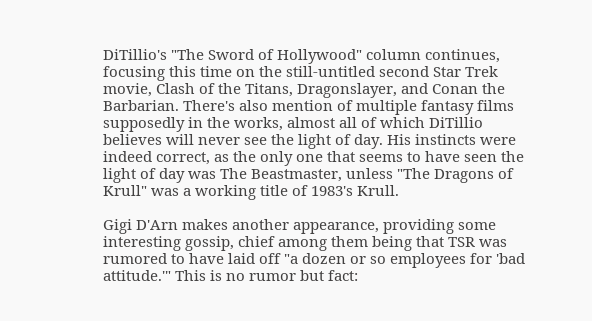DiTillio's "The Sword of Hollywood" column continues, focusing this time on the still-untitled second Star Trek movie, Clash of the Titans, Dragonslayer, and Conan the Barbarian. There's also mention of multiple fantasy films supposedly in the works, almost all of which DiTillio believes will never see the light of day. His instincts were indeed correct, as the only one that seems to have seen the light of day was The Beastmaster, unless "The Dragons of Krull" was a working title of 1983's Krull.

Gigi D'Arn makes another appearance, providing some interesting gossip, chief among them being that TSR was rumored to have laid off "a dozen or so employees for 'bad attitude.'" This is no rumor but fact: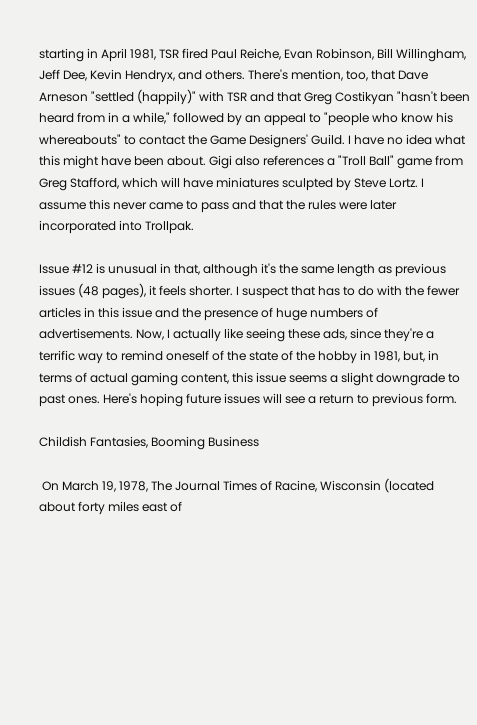starting in April 1981, TSR fired Paul Reiche, Evan Robinson, Bill Willingham, Jeff Dee, Kevin Hendryx, and others. There's mention, too, that Dave Arneson "settled (happily)" with TSR and that Greg Costikyan "hasn't been heard from in a while," followed by an appeal to "people who know his whereabouts" to contact the Game Designers' Guild. I have no idea what this might have been about. Gigi also references a "Troll Ball" game from Greg Stafford, which will have miniatures sculpted by Steve Lortz. I assume this never came to pass and that the rules were later incorporated into Trollpak.

Issue #12 is unusual in that, although it's the same length as previous issues (48 pages), it feels shorter. I suspect that has to do with the fewer articles in this issue and the presence of huge numbers of advertisements. Now, I actually like seeing these ads, since they're a terrific way to remind oneself of the state of the hobby in 1981, but, in terms of actual gaming content, this issue seems a slight downgrade to past ones. Here's hoping future issues will see a return to previous form.

Childish Fantasies, Booming Business

 On March 19, 1978, The Journal Times of Racine, Wisconsin (located about forty miles east of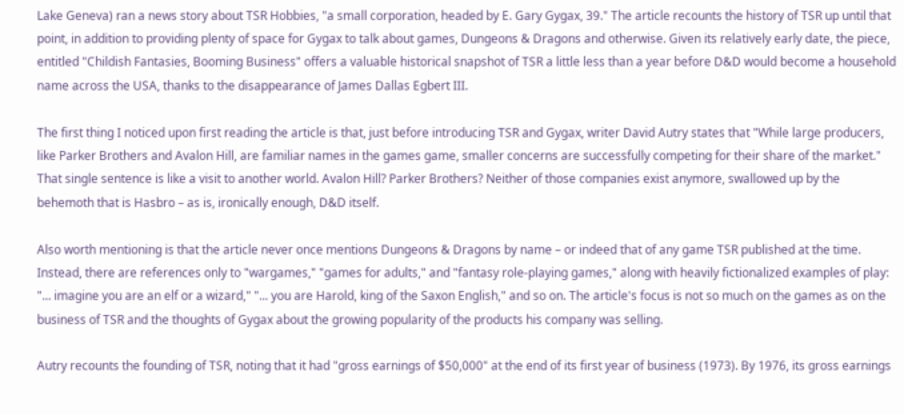Lake Geneva) ran a news story about TSR Hobbies, "a small corporation, headed by E. Gary Gygax, 39." The article recounts the history of TSR up until that point, in addition to providing plenty of space for Gygax to talk about games, Dungeons & Dragons and otherwise. Given its relatively early date, the piece, entitled "Childish Fantasies, Booming Business" offers a valuable historical snapshot of TSR a little less than a year before D&D would become a household name across the USA, thanks to the disappearance of James Dallas Egbert III.

The first thing I noticed upon first reading the article is that, just before introducing TSR and Gygax, writer David Autry states that "While large producers, like Parker Brothers and Avalon Hill, are familiar names in the games game, smaller concerns are successfully competing for their share of the market." That single sentence is like a visit to another world. Avalon Hill? Parker Brothers? Neither of those companies exist anymore, swallowed up by the behemoth that is Hasbro – as is, ironically enough, D&D itself.

Also worth mentioning is that the article never once mentions Dungeons & Dragons by name – or indeed that of any game TSR published at the time. Instead, there are references only to "wargames," "games for adults," and "fantasy role-playing games," along with heavily fictionalized examples of play: "... imagine you are an elf or a wizard," "... you are Harold, king of the Saxon English," and so on. The article's focus is not so much on the games as on the business of TSR and the thoughts of Gygax about the growing popularity of the products his company was selling.

Autry recounts the founding of TSR, noting that it had "gross earnings of $50,000" at the end of its first year of business (1973). By 1976, its gross earnings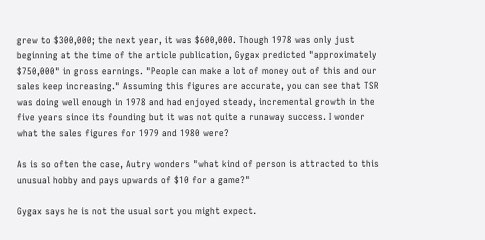grew to $300,000; the next year, it was $600,000. Though 1978 was only just beginning at the time of the article publication, Gygax predicted "approximately $750,000" in gross earnings. "People can make a lot of money out of this and our sales keep increasing." Assuming this figures are accurate, you can see that TSR was doing well enough in 1978 and had enjoyed steady, incremental growth in the five years since its founding but it was not quite a runaway success. I wonder what the sales figures for 1979 and 1980 were?

As is so often the case, Autry wonders "what kind of person is attracted to this unusual hobby and pays upwards of $10 for a game?"

Gygax says he is not the usual sort you might expect.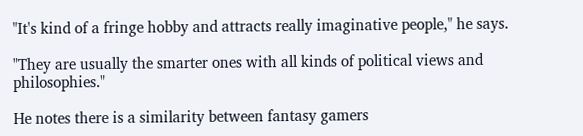"It's kind of a fringe hobby and attracts really imaginative people," he says.

"They are usually the smarter ones with all kinds of political views and philosophies."

He notes there is a similarity between fantasy gamers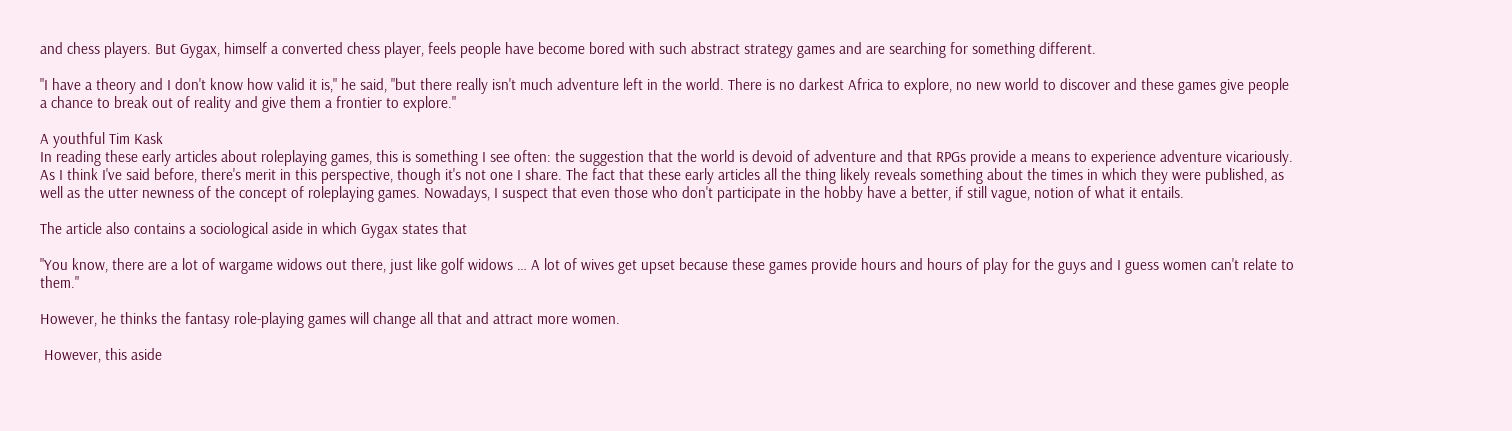and chess players. But Gygax, himself a converted chess player, feels people have become bored with such abstract strategy games and are searching for something different.

"I have a theory and I don't know how valid it is," he said, "but there really isn't much adventure left in the world. There is no darkest Africa to explore, no new world to discover and these games give people a chance to break out of reality and give them a frontier to explore."

A youthful Tim Kask
In reading these early articles about roleplaying games, this is something I see often: the suggestion that the world is devoid of adventure and that RPGs provide a means to experience adventure vicariously. As I think I've said before, there's merit in this perspective, though it's not one I share. The fact that these early articles all the thing likely reveals something about the times in which they were published, as well as the utter newness of the concept of roleplaying games. Nowadays, I suspect that even those who don't participate in the hobby have a better, if still vague, notion of what it entails.

The article also contains a sociological aside in which Gygax states that

"You know, there are a lot of wargame widows out there, just like golf widows … A lot of wives get upset because these games provide hours and hours of play for the guys and I guess women can't relate to them."

However, he thinks the fantasy role-playing games will change all that and attract more women.

 However, this aside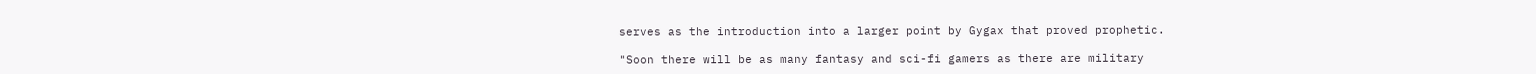serves as the introduction into a larger point by Gygax that proved prophetic.

"Soon there will be as many fantasy and sci-fi gamers as there are military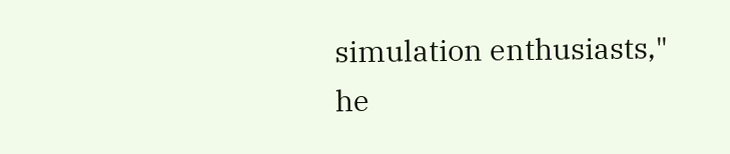simulation enthusiasts," he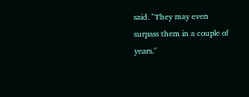said. "They may even surpass them in a couple of years."